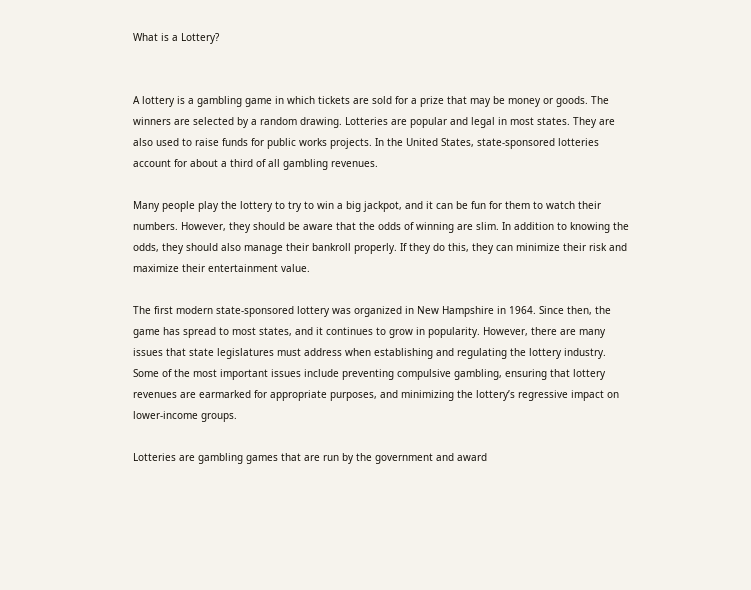What is a Lottery?


A lottery is a gambling game in which tickets are sold for a prize that may be money or goods. The winners are selected by a random drawing. Lotteries are popular and legal in most states. They are also used to raise funds for public works projects. In the United States, state-sponsored lotteries account for about a third of all gambling revenues.

Many people play the lottery to try to win a big jackpot, and it can be fun for them to watch their numbers. However, they should be aware that the odds of winning are slim. In addition to knowing the odds, they should also manage their bankroll properly. If they do this, they can minimize their risk and maximize their entertainment value.

The first modern state-sponsored lottery was organized in New Hampshire in 1964. Since then, the game has spread to most states, and it continues to grow in popularity. However, there are many issues that state legislatures must address when establishing and regulating the lottery industry. Some of the most important issues include preventing compulsive gambling, ensuring that lottery revenues are earmarked for appropriate purposes, and minimizing the lottery’s regressive impact on lower-income groups.

Lotteries are gambling games that are run by the government and award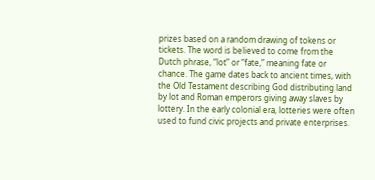prizes based on a random drawing of tokens or tickets. The word is believed to come from the Dutch phrase, “lot” or “fate,” meaning fate or chance. The game dates back to ancient times, with the Old Testament describing God distributing land by lot and Roman emperors giving away slaves by lottery. In the early colonial era, lotteries were often used to fund civic projects and private enterprises.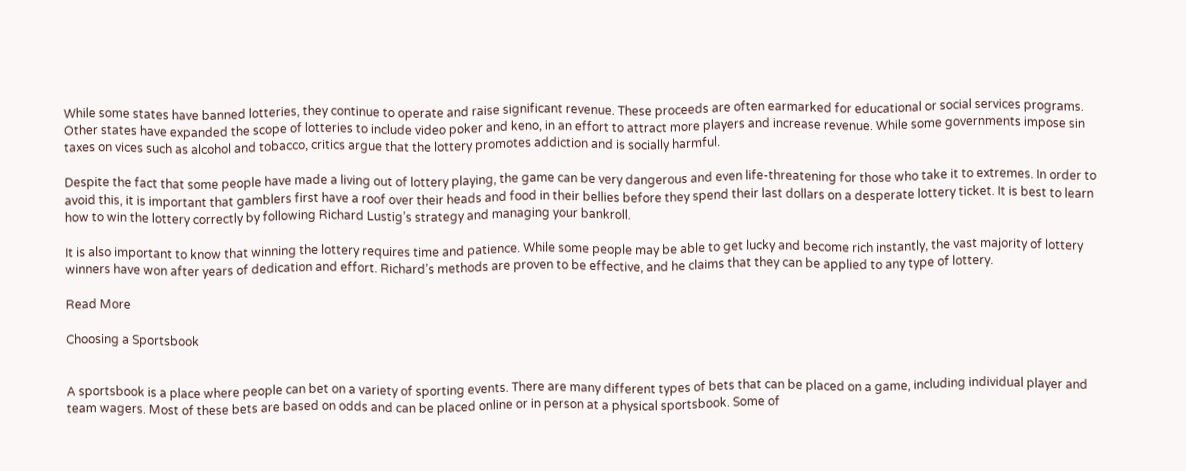While some states have banned lotteries, they continue to operate and raise significant revenue. These proceeds are often earmarked for educational or social services programs. Other states have expanded the scope of lotteries to include video poker and keno, in an effort to attract more players and increase revenue. While some governments impose sin taxes on vices such as alcohol and tobacco, critics argue that the lottery promotes addiction and is socially harmful.

Despite the fact that some people have made a living out of lottery playing, the game can be very dangerous and even life-threatening for those who take it to extremes. In order to avoid this, it is important that gamblers first have a roof over their heads and food in their bellies before they spend their last dollars on a desperate lottery ticket. It is best to learn how to win the lottery correctly by following Richard Lustig’s strategy and managing your bankroll.

It is also important to know that winning the lottery requires time and patience. While some people may be able to get lucky and become rich instantly, the vast majority of lottery winners have won after years of dedication and effort. Richard’s methods are proven to be effective, and he claims that they can be applied to any type of lottery.

Read More

Choosing a Sportsbook


A sportsbook is a place where people can bet on a variety of sporting events. There are many different types of bets that can be placed on a game, including individual player and team wagers. Most of these bets are based on odds and can be placed online or in person at a physical sportsbook. Some of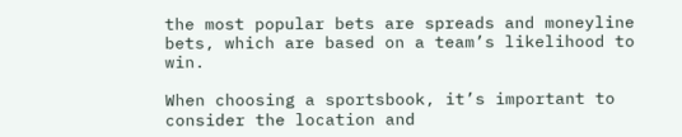the most popular bets are spreads and moneyline bets, which are based on a team’s likelihood to win.

When choosing a sportsbook, it’s important to consider the location and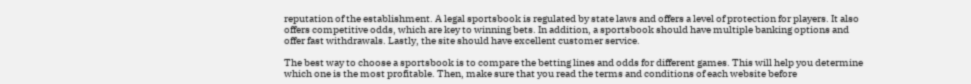reputation of the establishment. A legal sportsbook is regulated by state laws and offers a level of protection for players. It also offers competitive odds, which are key to winning bets. In addition, a sportsbook should have multiple banking options and offer fast withdrawals. Lastly, the site should have excellent customer service.

The best way to choose a sportsbook is to compare the betting lines and odds for different games. This will help you determine which one is the most profitable. Then, make sure that you read the terms and conditions of each website before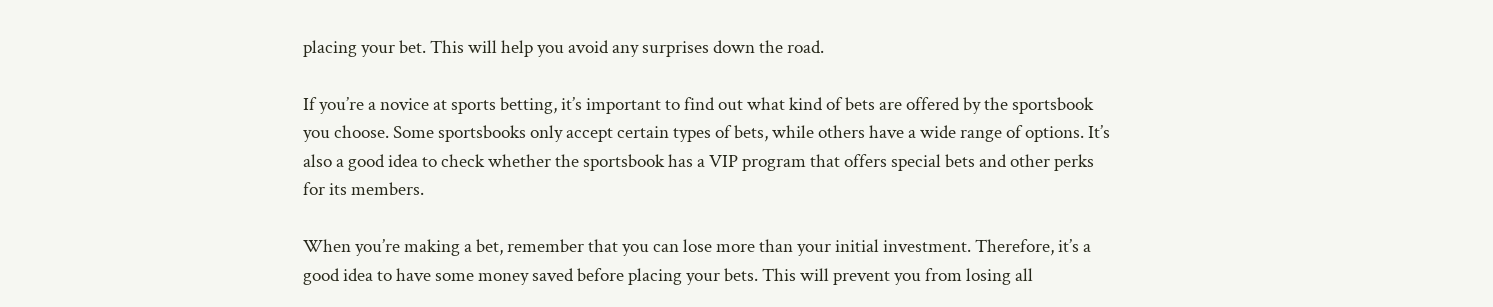placing your bet. This will help you avoid any surprises down the road.

If you’re a novice at sports betting, it’s important to find out what kind of bets are offered by the sportsbook you choose. Some sportsbooks only accept certain types of bets, while others have a wide range of options. It’s also a good idea to check whether the sportsbook has a VIP program that offers special bets and other perks for its members.

When you’re making a bet, remember that you can lose more than your initial investment. Therefore, it’s a good idea to have some money saved before placing your bets. This will prevent you from losing all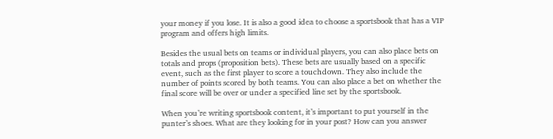your money if you lose. It is also a good idea to choose a sportsbook that has a VIP program and offers high limits.

Besides the usual bets on teams or individual players, you can also place bets on totals and props (proposition bets). These bets are usually based on a specific event, such as the first player to score a touchdown. They also include the number of points scored by both teams. You can also place a bet on whether the final score will be over or under a specified line set by the sportsbook.

When you’re writing sportsbook content, it’s important to put yourself in the punter’s shoes. What are they looking for in your post? How can you answer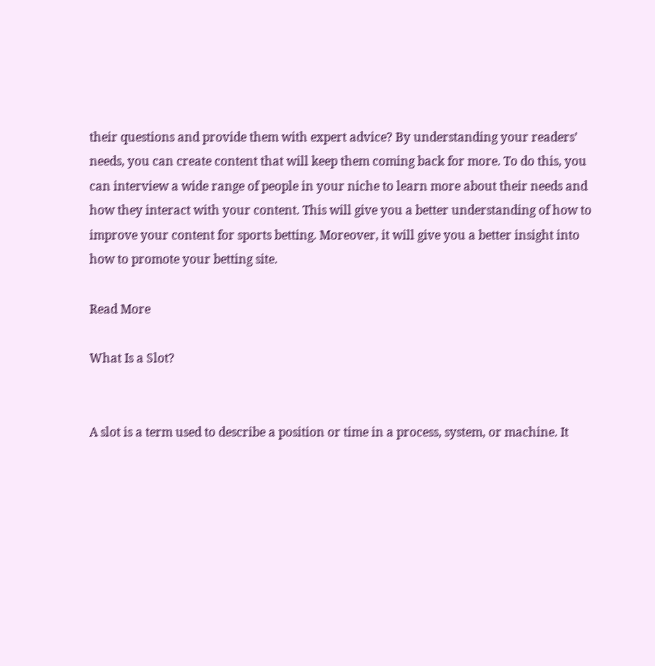their questions and provide them with expert advice? By understanding your readers’ needs, you can create content that will keep them coming back for more. To do this, you can interview a wide range of people in your niche to learn more about their needs and how they interact with your content. This will give you a better understanding of how to improve your content for sports betting. Moreover, it will give you a better insight into how to promote your betting site.

Read More

What Is a Slot?


A slot is a term used to describe a position or time in a process, system, or machine. It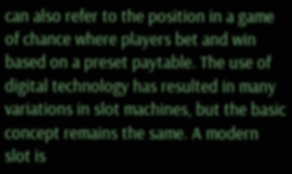can also refer to the position in a game of chance where players bet and win based on a preset paytable. The use of digital technology has resulted in many variations in slot machines, but the basic concept remains the same. A modern slot is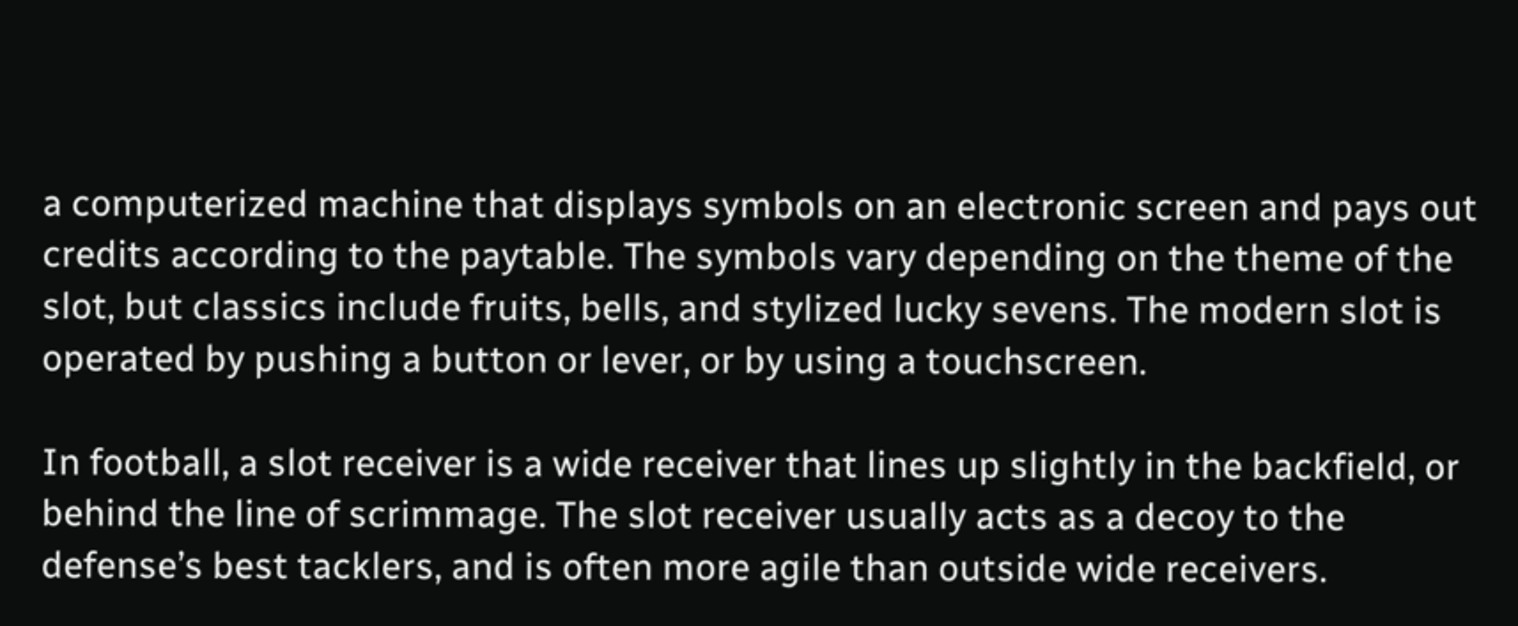a computerized machine that displays symbols on an electronic screen and pays out credits according to the paytable. The symbols vary depending on the theme of the slot, but classics include fruits, bells, and stylized lucky sevens. The modern slot is operated by pushing a button or lever, or by using a touchscreen.

In football, a slot receiver is a wide receiver that lines up slightly in the backfield, or behind the line of scrimmage. The slot receiver usually acts as a decoy to the defense’s best tacklers, and is often more agile than outside wide receivers.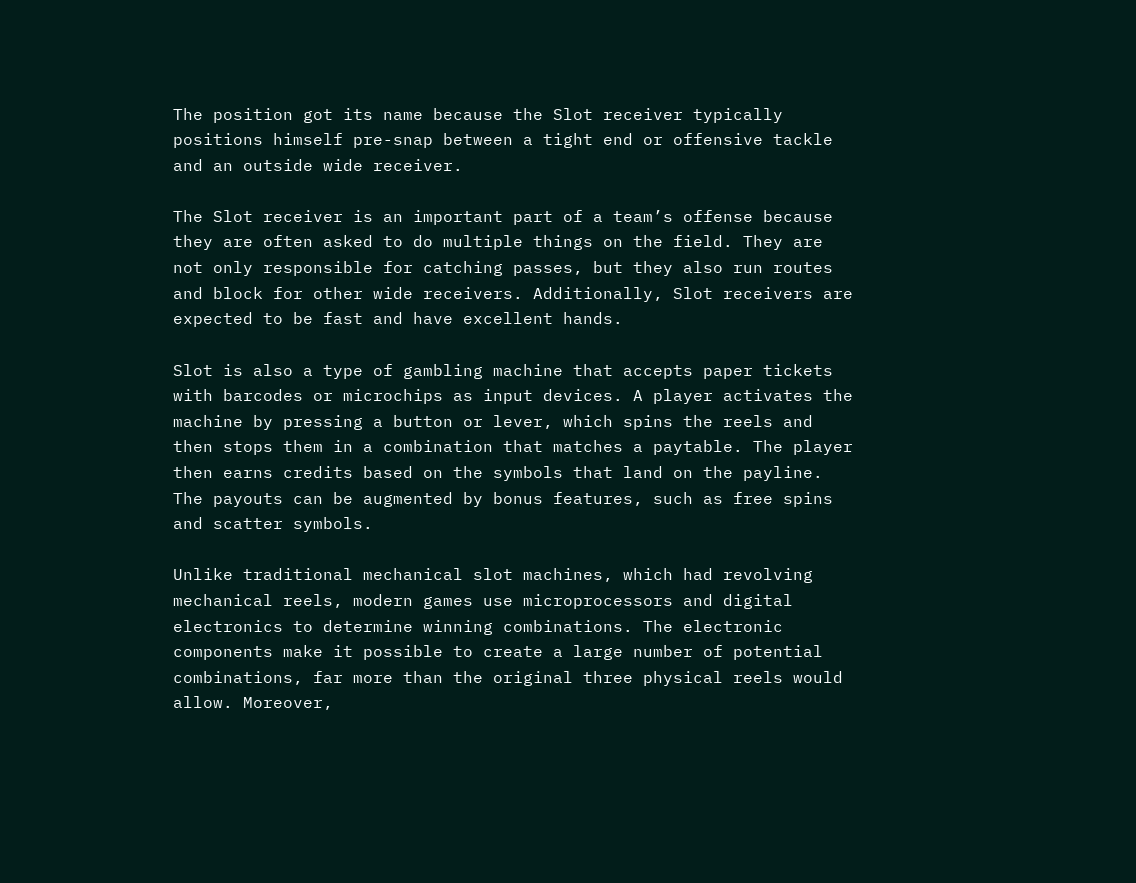The position got its name because the Slot receiver typically positions himself pre-snap between a tight end or offensive tackle and an outside wide receiver.

The Slot receiver is an important part of a team’s offense because they are often asked to do multiple things on the field. They are not only responsible for catching passes, but they also run routes and block for other wide receivers. Additionally, Slot receivers are expected to be fast and have excellent hands.

Slot is also a type of gambling machine that accepts paper tickets with barcodes or microchips as input devices. A player activates the machine by pressing a button or lever, which spins the reels and then stops them in a combination that matches a paytable. The player then earns credits based on the symbols that land on the payline. The payouts can be augmented by bonus features, such as free spins and scatter symbols.

Unlike traditional mechanical slot machines, which had revolving mechanical reels, modern games use microprocessors and digital electronics to determine winning combinations. The electronic components make it possible to create a large number of potential combinations, far more than the original three physical reels would allow. Moreover,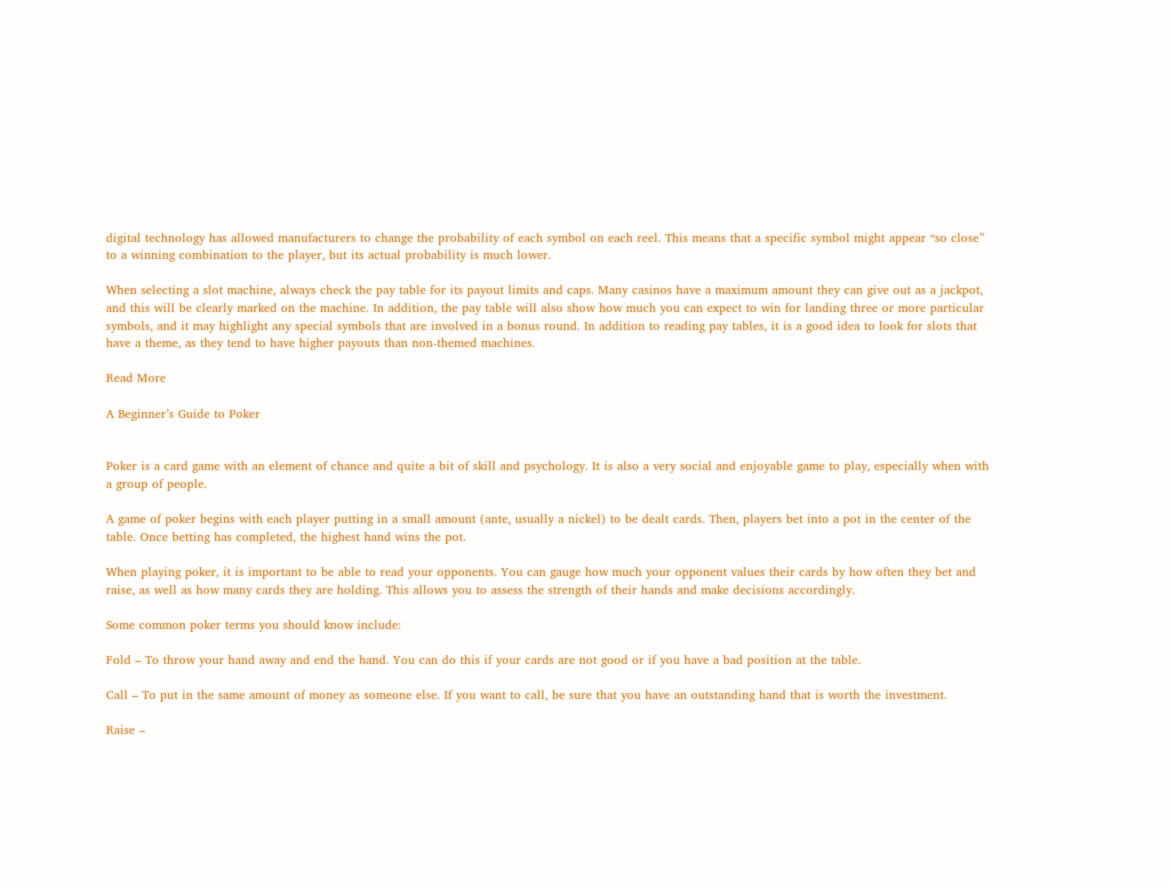digital technology has allowed manufacturers to change the probability of each symbol on each reel. This means that a specific symbol might appear “so close” to a winning combination to the player, but its actual probability is much lower.

When selecting a slot machine, always check the pay table for its payout limits and caps. Many casinos have a maximum amount they can give out as a jackpot, and this will be clearly marked on the machine. In addition, the pay table will also show how much you can expect to win for landing three or more particular symbols, and it may highlight any special symbols that are involved in a bonus round. In addition to reading pay tables, it is a good idea to look for slots that have a theme, as they tend to have higher payouts than non-themed machines.

Read More

A Beginner’s Guide to Poker


Poker is a card game with an element of chance and quite a bit of skill and psychology. It is also a very social and enjoyable game to play, especially when with a group of people.

A game of poker begins with each player putting in a small amount (ante, usually a nickel) to be dealt cards. Then, players bet into a pot in the center of the table. Once betting has completed, the highest hand wins the pot.

When playing poker, it is important to be able to read your opponents. You can gauge how much your opponent values their cards by how often they bet and raise, as well as how many cards they are holding. This allows you to assess the strength of their hands and make decisions accordingly.

Some common poker terms you should know include:

Fold – To throw your hand away and end the hand. You can do this if your cards are not good or if you have a bad position at the table.

Call – To put in the same amount of money as someone else. If you want to call, be sure that you have an outstanding hand that is worth the investment.

Raise –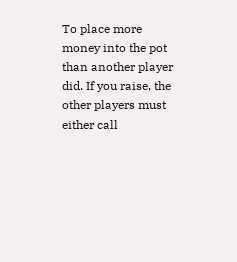To place more money into the pot than another player did. If you raise, the other players must either call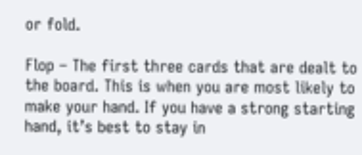or fold.

Flop – The first three cards that are dealt to the board. This is when you are most likely to make your hand. If you have a strong starting hand, it’s best to stay in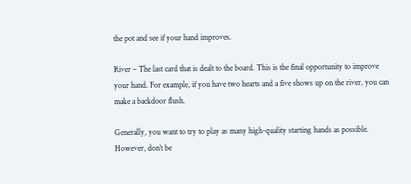the pot and see if your hand improves.

River – The last card that is dealt to the board. This is the final opportunity to improve your hand. For example, if you have two hearts and a five shows up on the river, you can make a backdoor flush.

Generally, you want to try to play as many high-quality starting hands as possible. However, don’t be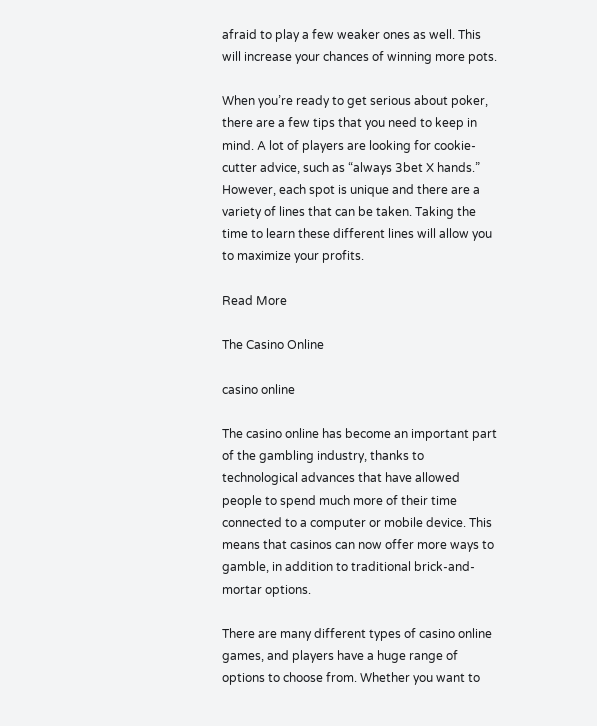afraid to play a few weaker ones as well. This will increase your chances of winning more pots.

When you’re ready to get serious about poker, there are a few tips that you need to keep in mind. A lot of players are looking for cookie-cutter advice, such as “always 3bet X hands.” However, each spot is unique and there are a variety of lines that can be taken. Taking the time to learn these different lines will allow you to maximize your profits.

Read More

The Casino Online

casino online

The casino online has become an important part of the gambling industry, thanks to technological advances that have allowed people to spend much more of their time connected to a computer or mobile device. This means that casinos can now offer more ways to gamble, in addition to traditional brick-and-mortar options.

There are many different types of casino online games, and players have a huge range of options to choose from. Whether you want to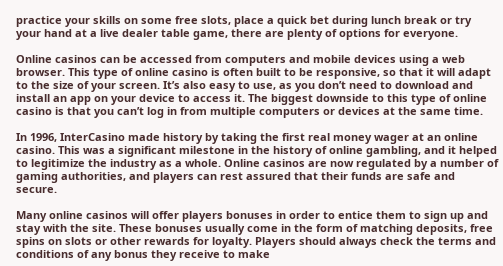practice your skills on some free slots, place a quick bet during lunch break or try your hand at a live dealer table game, there are plenty of options for everyone.

Online casinos can be accessed from computers and mobile devices using a web browser. This type of online casino is often built to be responsive, so that it will adapt to the size of your screen. It’s also easy to use, as you don’t need to download and install an app on your device to access it. The biggest downside to this type of online casino is that you can’t log in from multiple computers or devices at the same time.

In 1996, InterCasino made history by taking the first real money wager at an online casino. This was a significant milestone in the history of online gambling, and it helped to legitimize the industry as a whole. Online casinos are now regulated by a number of gaming authorities, and players can rest assured that their funds are safe and secure.

Many online casinos will offer players bonuses in order to entice them to sign up and stay with the site. These bonuses usually come in the form of matching deposits, free spins on slots or other rewards for loyalty. Players should always check the terms and conditions of any bonus they receive to make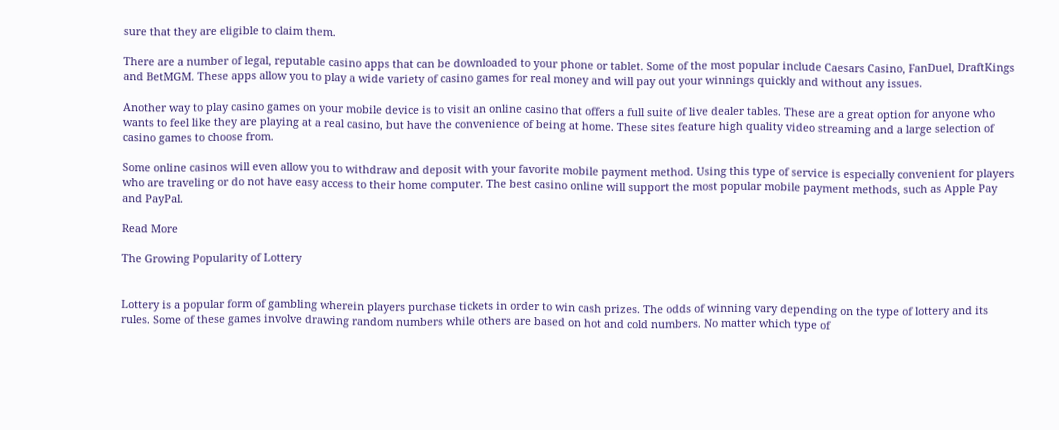sure that they are eligible to claim them.

There are a number of legal, reputable casino apps that can be downloaded to your phone or tablet. Some of the most popular include Caesars Casino, FanDuel, DraftKings and BetMGM. These apps allow you to play a wide variety of casino games for real money and will pay out your winnings quickly and without any issues.

Another way to play casino games on your mobile device is to visit an online casino that offers a full suite of live dealer tables. These are a great option for anyone who wants to feel like they are playing at a real casino, but have the convenience of being at home. These sites feature high quality video streaming and a large selection of casino games to choose from.

Some online casinos will even allow you to withdraw and deposit with your favorite mobile payment method. Using this type of service is especially convenient for players who are traveling or do not have easy access to their home computer. The best casino online will support the most popular mobile payment methods, such as Apple Pay and PayPal.

Read More

The Growing Popularity of Lottery


Lottery is a popular form of gambling wherein players purchase tickets in order to win cash prizes. The odds of winning vary depending on the type of lottery and its rules. Some of these games involve drawing random numbers while others are based on hot and cold numbers. No matter which type of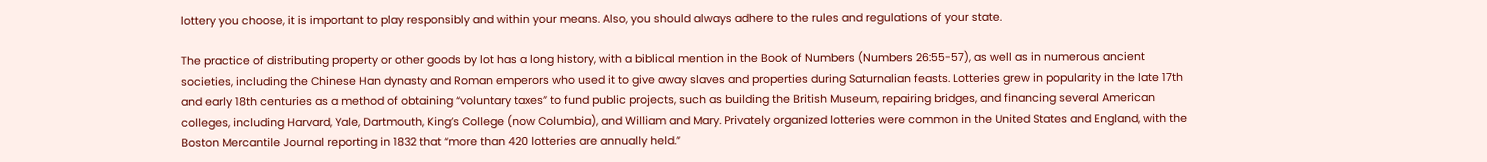lottery you choose, it is important to play responsibly and within your means. Also, you should always adhere to the rules and regulations of your state.

The practice of distributing property or other goods by lot has a long history, with a biblical mention in the Book of Numbers (Numbers 26:55-57), as well as in numerous ancient societies, including the Chinese Han dynasty and Roman emperors who used it to give away slaves and properties during Saturnalian feasts. Lotteries grew in popularity in the late 17th and early 18th centuries as a method of obtaining “voluntary taxes” to fund public projects, such as building the British Museum, repairing bridges, and financing several American colleges, including Harvard, Yale, Dartmouth, King’s College (now Columbia), and William and Mary. Privately organized lotteries were common in the United States and England, with the Boston Mercantile Journal reporting in 1832 that “more than 420 lotteries are annually held.”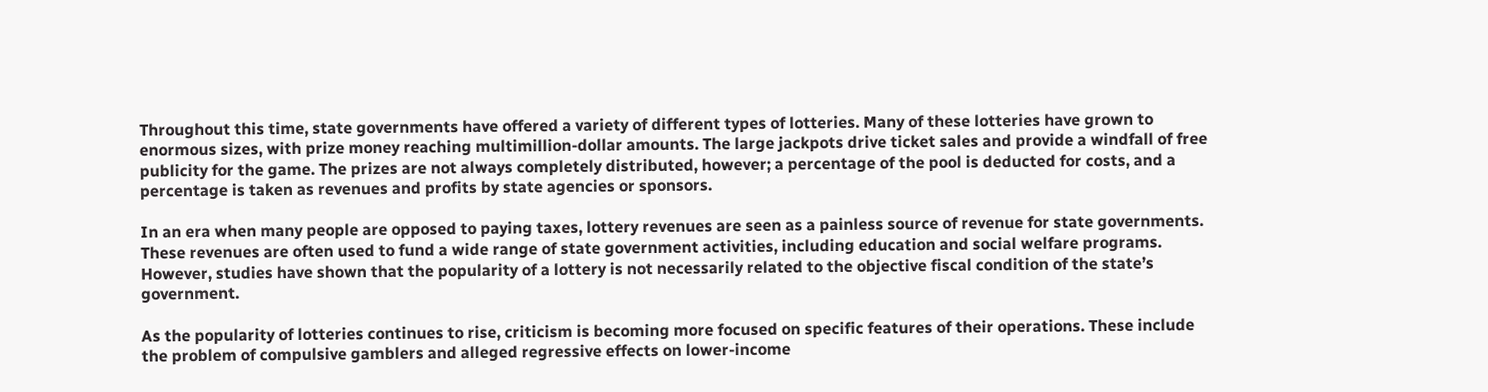Throughout this time, state governments have offered a variety of different types of lotteries. Many of these lotteries have grown to enormous sizes, with prize money reaching multimillion-dollar amounts. The large jackpots drive ticket sales and provide a windfall of free publicity for the game. The prizes are not always completely distributed, however; a percentage of the pool is deducted for costs, and a percentage is taken as revenues and profits by state agencies or sponsors.

In an era when many people are opposed to paying taxes, lottery revenues are seen as a painless source of revenue for state governments. These revenues are often used to fund a wide range of state government activities, including education and social welfare programs. However, studies have shown that the popularity of a lottery is not necessarily related to the objective fiscal condition of the state’s government.

As the popularity of lotteries continues to rise, criticism is becoming more focused on specific features of their operations. These include the problem of compulsive gamblers and alleged regressive effects on lower-income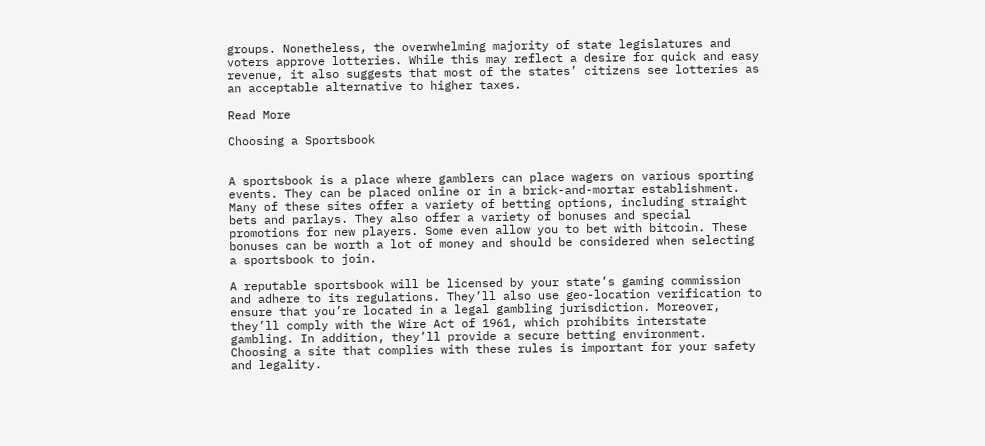groups. Nonetheless, the overwhelming majority of state legislatures and voters approve lotteries. While this may reflect a desire for quick and easy revenue, it also suggests that most of the states’ citizens see lotteries as an acceptable alternative to higher taxes.

Read More

Choosing a Sportsbook


A sportsbook is a place where gamblers can place wagers on various sporting events. They can be placed online or in a brick-and-mortar establishment. Many of these sites offer a variety of betting options, including straight bets and parlays. They also offer a variety of bonuses and special promotions for new players. Some even allow you to bet with bitcoin. These bonuses can be worth a lot of money and should be considered when selecting a sportsbook to join.

A reputable sportsbook will be licensed by your state’s gaming commission and adhere to its regulations. They’ll also use geo-location verification to ensure that you’re located in a legal gambling jurisdiction. Moreover, they’ll comply with the Wire Act of 1961, which prohibits interstate gambling. In addition, they’ll provide a secure betting environment. Choosing a site that complies with these rules is important for your safety and legality.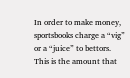In order to make money, sportsbooks charge a “vig” or a “juice” to bettors. This is the amount that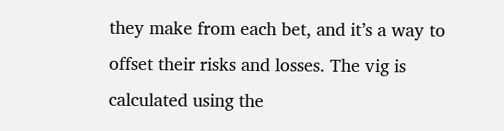they make from each bet, and it’s a way to offset their risks and losses. The vig is calculated using the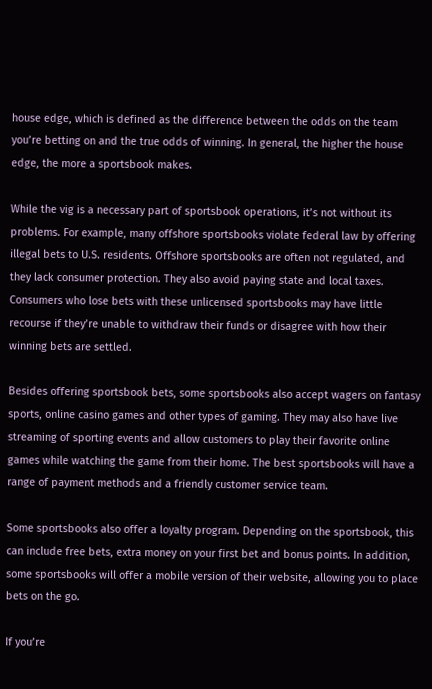house edge, which is defined as the difference between the odds on the team you’re betting on and the true odds of winning. In general, the higher the house edge, the more a sportsbook makes.

While the vig is a necessary part of sportsbook operations, it’s not without its problems. For example, many offshore sportsbooks violate federal law by offering illegal bets to U.S. residents. Offshore sportsbooks are often not regulated, and they lack consumer protection. They also avoid paying state and local taxes. Consumers who lose bets with these unlicensed sportsbooks may have little recourse if they’re unable to withdraw their funds or disagree with how their winning bets are settled.

Besides offering sportsbook bets, some sportsbooks also accept wagers on fantasy sports, online casino games and other types of gaming. They may also have live streaming of sporting events and allow customers to play their favorite online games while watching the game from their home. The best sportsbooks will have a range of payment methods and a friendly customer service team.

Some sportsbooks also offer a loyalty program. Depending on the sportsbook, this can include free bets, extra money on your first bet and bonus points. In addition, some sportsbooks will offer a mobile version of their website, allowing you to place bets on the go.

If you’re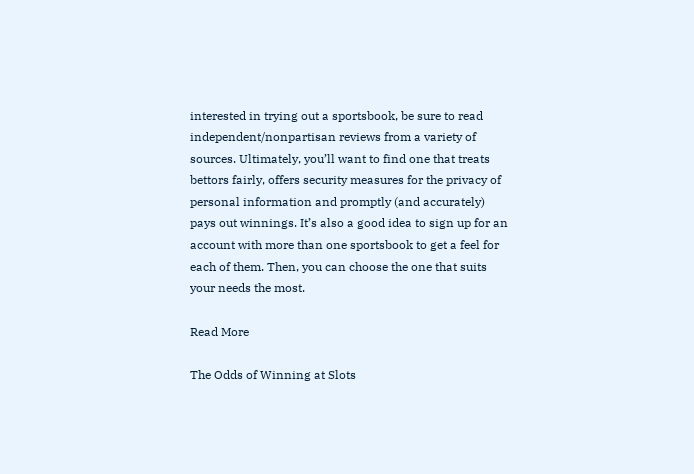interested in trying out a sportsbook, be sure to read independent/nonpartisan reviews from a variety of sources. Ultimately, you’ll want to find one that treats bettors fairly, offers security measures for the privacy of personal information and promptly (and accurately) pays out winnings. It’s also a good idea to sign up for an account with more than one sportsbook to get a feel for each of them. Then, you can choose the one that suits your needs the most.

Read More

The Odds of Winning at Slots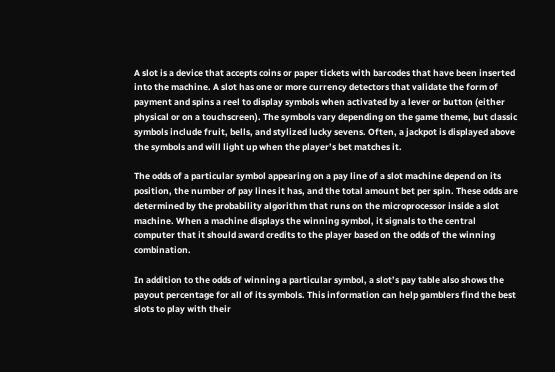A slot is a device that accepts coins or paper tickets with barcodes that have been inserted into the machine. A slot has one or more currency detectors that validate the form of payment and spins a reel to display symbols when activated by a lever or button (either physical or on a touchscreen). The symbols vary depending on the game theme, but classic symbols include fruit, bells, and stylized lucky sevens. Often, a jackpot is displayed above the symbols and will light up when the player’s bet matches it.

The odds of a particular symbol appearing on a pay line of a slot machine depend on its position, the number of pay lines it has, and the total amount bet per spin. These odds are determined by the probability algorithm that runs on the microprocessor inside a slot machine. When a machine displays the winning symbol, it signals to the central computer that it should award credits to the player based on the odds of the winning combination.

In addition to the odds of winning a particular symbol, a slot’s pay table also shows the payout percentage for all of its symbols. This information can help gamblers find the best slots to play with their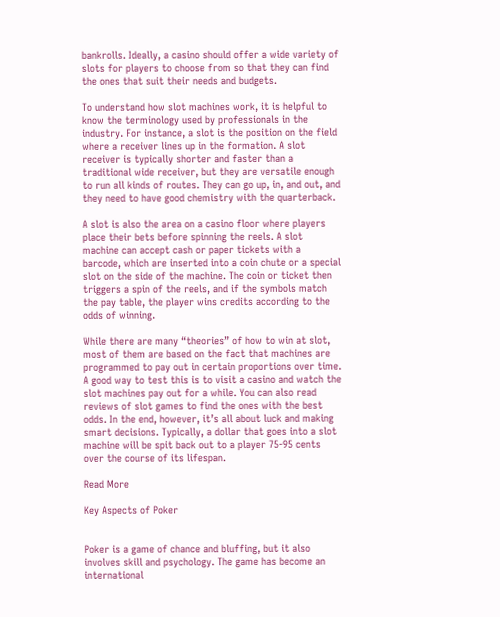bankrolls. Ideally, a casino should offer a wide variety of slots for players to choose from so that they can find the ones that suit their needs and budgets.

To understand how slot machines work, it is helpful to know the terminology used by professionals in the industry. For instance, a slot is the position on the field where a receiver lines up in the formation. A slot receiver is typically shorter and faster than a traditional wide receiver, but they are versatile enough to run all kinds of routes. They can go up, in, and out, and they need to have good chemistry with the quarterback.

A slot is also the area on a casino floor where players place their bets before spinning the reels. A slot machine can accept cash or paper tickets with a barcode, which are inserted into a coin chute or a special slot on the side of the machine. The coin or ticket then triggers a spin of the reels, and if the symbols match the pay table, the player wins credits according to the odds of winning.

While there are many “theories” of how to win at slot, most of them are based on the fact that machines are programmed to pay out in certain proportions over time. A good way to test this is to visit a casino and watch the slot machines pay out for a while. You can also read reviews of slot games to find the ones with the best odds. In the end, however, it’s all about luck and making smart decisions. Typically, a dollar that goes into a slot machine will be spit back out to a player 75-95 cents over the course of its lifespan.

Read More

Key Aspects of Poker


Poker is a game of chance and bluffing, but it also involves skill and psychology. The game has become an international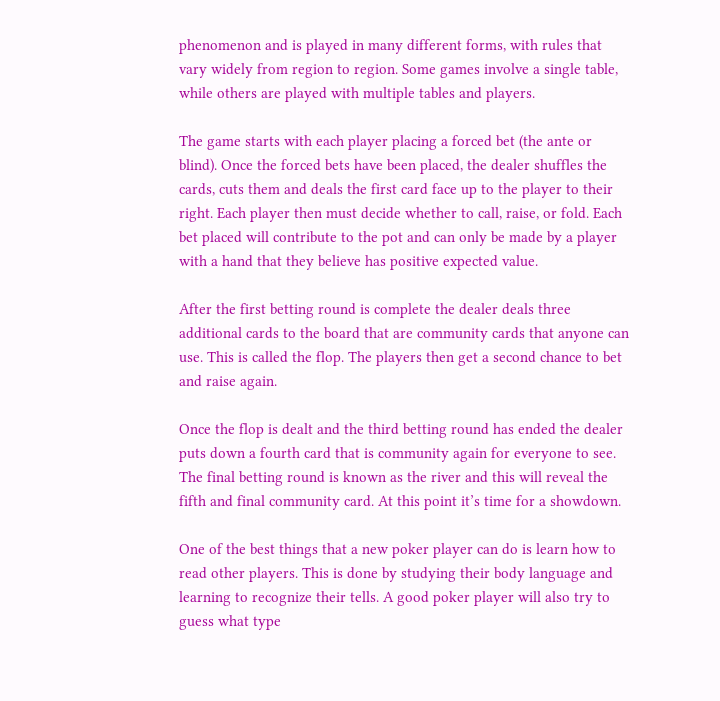phenomenon and is played in many different forms, with rules that vary widely from region to region. Some games involve a single table, while others are played with multiple tables and players.

The game starts with each player placing a forced bet (the ante or blind). Once the forced bets have been placed, the dealer shuffles the cards, cuts them and deals the first card face up to the player to their right. Each player then must decide whether to call, raise, or fold. Each bet placed will contribute to the pot and can only be made by a player with a hand that they believe has positive expected value.

After the first betting round is complete the dealer deals three additional cards to the board that are community cards that anyone can use. This is called the flop. The players then get a second chance to bet and raise again.

Once the flop is dealt and the third betting round has ended the dealer puts down a fourth card that is community again for everyone to see. The final betting round is known as the river and this will reveal the fifth and final community card. At this point it’s time for a showdown.

One of the best things that a new poker player can do is learn how to read other players. This is done by studying their body language and learning to recognize their tells. A good poker player will also try to guess what type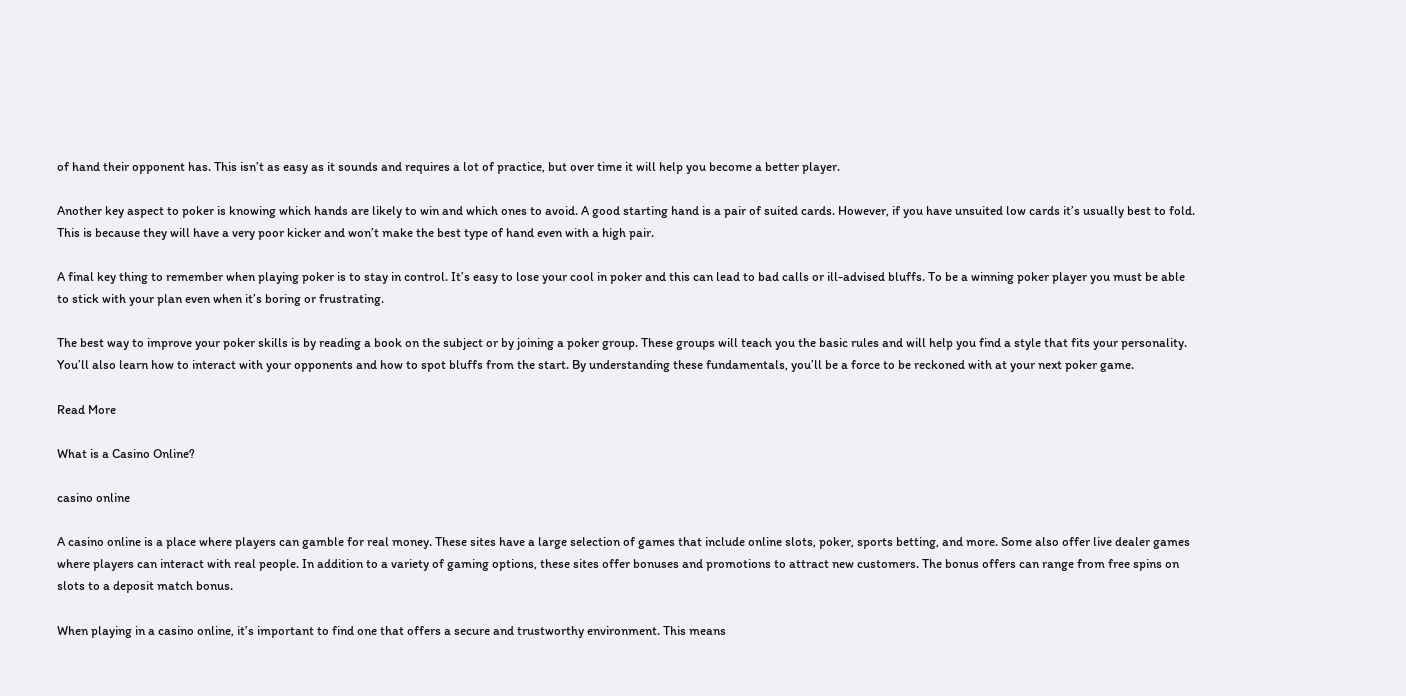of hand their opponent has. This isn’t as easy as it sounds and requires a lot of practice, but over time it will help you become a better player.

Another key aspect to poker is knowing which hands are likely to win and which ones to avoid. A good starting hand is a pair of suited cards. However, if you have unsuited low cards it’s usually best to fold. This is because they will have a very poor kicker and won’t make the best type of hand even with a high pair.

A final key thing to remember when playing poker is to stay in control. It’s easy to lose your cool in poker and this can lead to bad calls or ill-advised bluffs. To be a winning poker player you must be able to stick with your plan even when it’s boring or frustrating.

The best way to improve your poker skills is by reading a book on the subject or by joining a poker group. These groups will teach you the basic rules and will help you find a style that fits your personality. You’ll also learn how to interact with your opponents and how to spot bluffs from the start. By understanding these fundamentals, you’ll be a force to be reckoned with at your next poker game.

Read More

What is a Casino Online?

casino online

A casino online is a place where players can gamble for real money. These sites have a large selection of games that include online slots, poker, sports betting, and more. Some also offer live dealer games where players can interact with real people. In addition to a variety of gaming options, these sites offer bonuses and promotions to attract new customers. The bonus offers can range from free spins on slots to a deposit match bonus.

When playing in a casino online, it’s important to find one that offers a secure and trustworthy environment. This means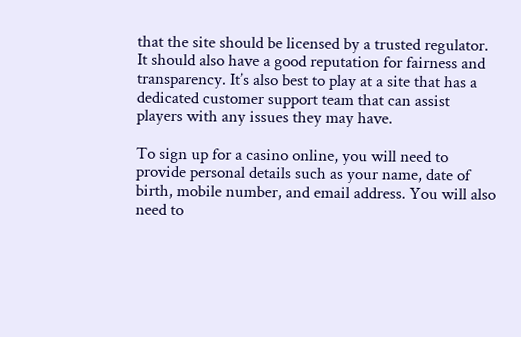that the site should be licensed by a trusted regulator. It should also have a good reputation for fairness and transparency. It’s also best to play at a site that has a dedicated customer support team that can assist players with any issues they may have.

To sign up for a casino online, you will need to provide personal details such as your name, date of birth, mobile number, and email address. You will also need to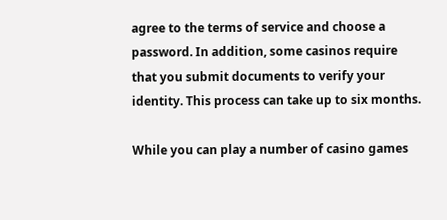agree to the terms of service and choose a password. In addition, some casinos require that you submit documents to verify your identity. This process can take up to six months.

While you can play a number of casino games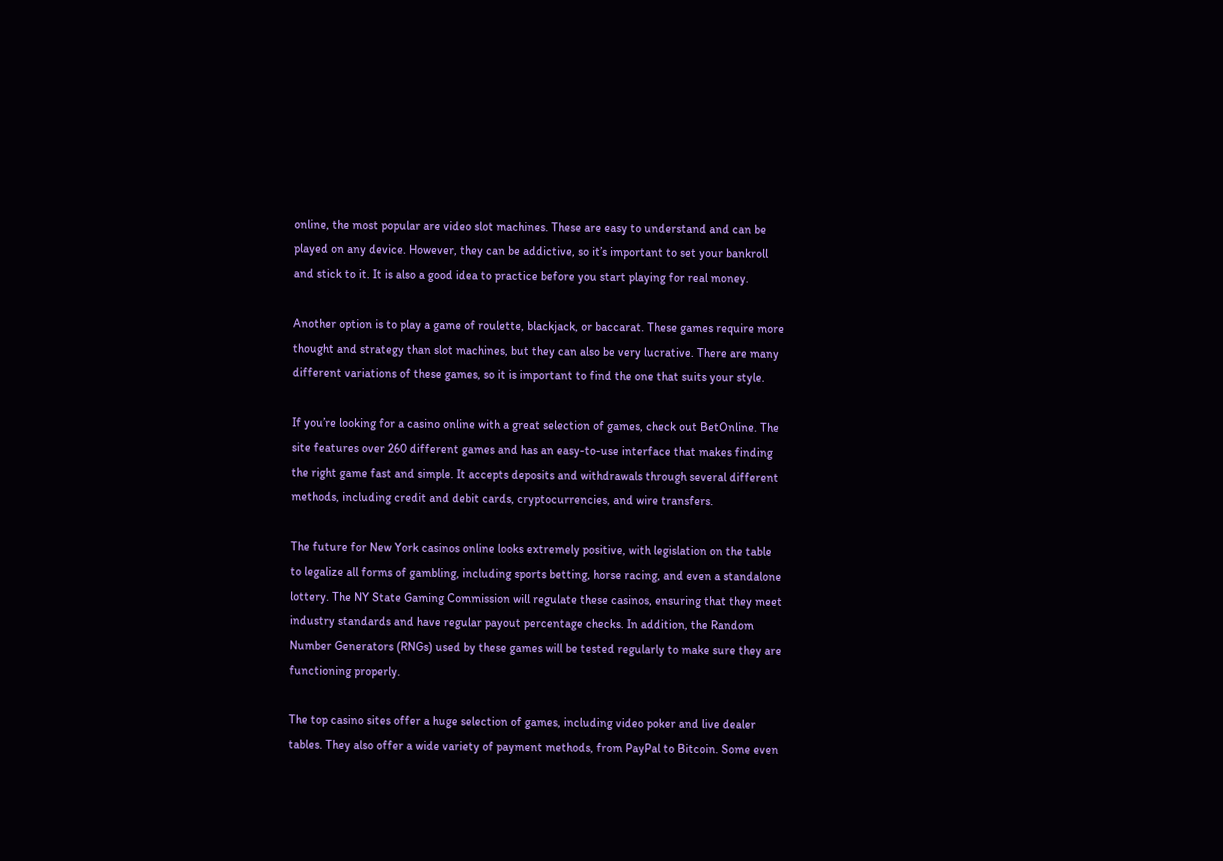online, the most popular are video slot machines. These are easy to understand and can be played on any device. However, they can be addictive, so it’s important to set your bankroll and stick to it. It is also a good idea to practice before you start playing for real money.

Another option is to play a game of roulette, blackjack, or baccarat. These games require more thought and strategy than slot machines, but they can also be very lucrative. There are many different variations of these games, so it is important to find the one that suits your style.

If you’re looking for a casino online with a great selection of games, check out BetOnline. The site features over 260 different games and has an easy-to-use interface that makes finding the right game fast and simple. It accepts deposits and withdrawals through several different methods, including credit and debit cards, cryptocurrencies, and wire transfers.

The future for New York casinos online looks extremely positive, with legislation on the table to legalize all forms of gambling, including sports betting, horse racing, and even a standalone lottery. The NY State Gaming Commission will regulate these casinos, ensuring that they meet industry standards and have regular payout percentage checks. In addition, the Random Number Generators (RNGs) used by these games will be tested regularly to make sure they are functioning properly.

The top casino sites offer a huge selection of games, including video poker and live dealer tables. They also offer a wide variety of payment methods, from PayPal to Bitcoin. Some even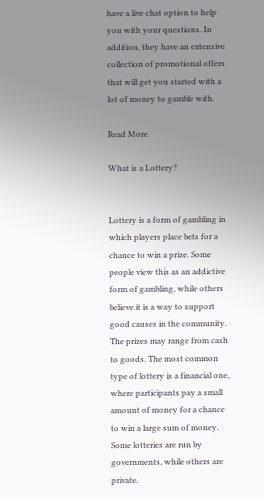have a live chat option to help you with your questions. In addition, they have an extensive collection of promotional offers that will get you started with a lot of money to gamble with.

Read More

What is a Lottery?


Lottery is a form of gambling in which players place bets for a chance to win a prize. Some people view this as an addictive form of gambling, while others believe it is a way to support good causes in the community. The prizes may range from cash to goods. The most common type of lottery is a financial one, where participants pay a small amount of money for a chance to win a large sum of money. Some lotteries are run by governments, while others are private.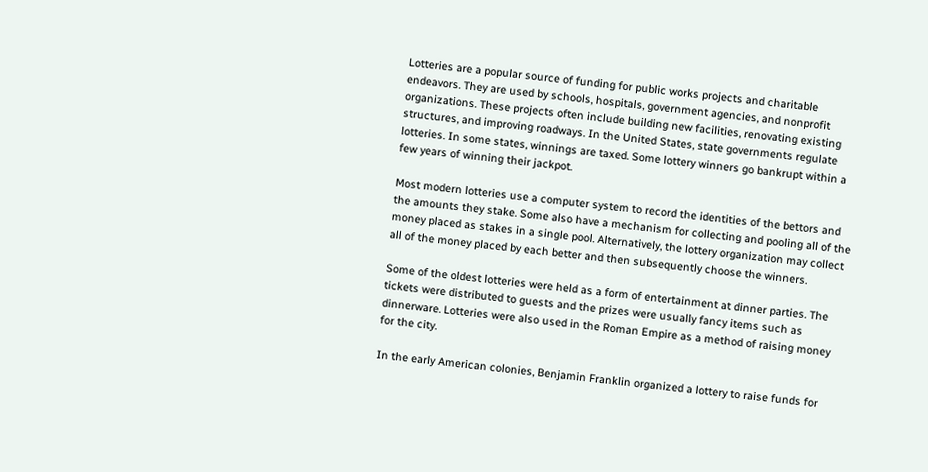Lotteries are a popular source of funding for public works projects and charitable endeavors. They are used by schools, hospitals, government agencies, and nonprofit organizations. These projects often include building new facilities, renovating existing structures, and improving roadways. In the United States, state governments regulate lotteries. In some states, winnings are taxed. Some lottery winners go bankrupt within a few years of winning their jackpot.

Most modern lotteries use a computer system to record the identities of the bettors and the amounts they stake. Some also have a mechanism for collecting and pooling all of the money placed as stakes in a single pool. Alternatively, the lottery organization may collect all of the money placed by each better and then subsequently choose the winners.

Some of the oldest lotteries were held as a form of entertainment at dinner parties. The tickets were distributed to guests and the prizes were usually fancy items such as dinnerware. Lotteries were also used in the Roman Empire as a method of raising money for the city.

In the early American colonies, Benjamin Franklin organized a lottery to raise funds for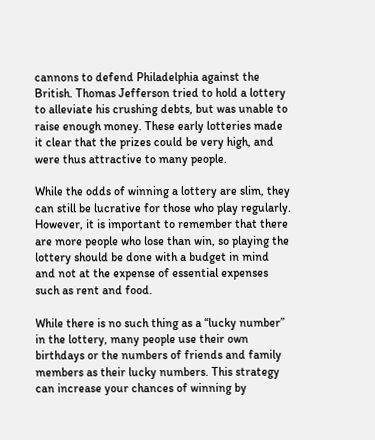cannons to defend Philadelphia against the British. Thomas Jefferson tried to hold a lottery to alleviate his crushing debts, but was unable to raise enough money. These early lotteries made it clear that the prizes could be very high, and were thus attractive to many people.

While the odds of winning a lottery are slim, they can still be lucrative for those who play regularly. However, it is important to remember that there are more people who lose than win, so playing the lottery should be done with a budget in mind and not at the expense of essential expenses such as rent and food.

While there is no such thing as a “lucky number” in the lottery, many people use their own birthdays or the numbers of friends and family members as their lucky numbers. This strategy can increase your chances of winning by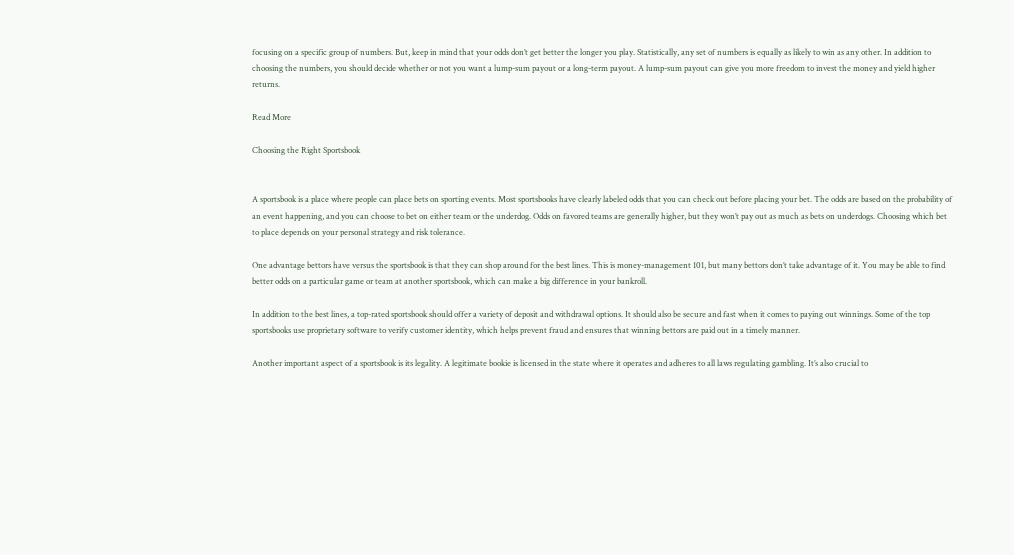focusing on a specific group of numbers. But, keep in mind that your odds don’t get better the longer you play. Statistically, any set of numbers is equally as likely to win as any other. In addition to choosing the numbers, you should decide whether or not you want a lump-sum payout or a long-term payout. A lump-sum payout can give you more freedom to invest the money and yield higher returns.

Read More

Choosing the Right Sportsbook


A sportsbook is a place where people can place bets on sporting events. Most sportsbooks have clearly labeled odds that you can check out before placing your bet. The odds are based on the probability of an event happening, and you can choose to bet on either team or the underdog. Odds on favored teams are generally higher, but they won’t pay out as much as bets on underdogs. Choosing which bet to place depends on your personal strategy and risk tolerance.

One advantage bettors have versus the sportsbook is that they can shop around for the best lines. This is money-management 101, but many bettors don’t take advantage of it. You may be able to find better odds on a particular game or team at another sportsbook, which can make a big difference in your bankroll.

In addition to the best lines, a top-rated sportsbook should offer a variety of deposit and withdrawal options. It should also be secure and fast when it comes to paying out winnings. Some of the top sportsbooks use proprietary software to verify customer identity, which helps prevent fraud and ensures that winning bettors are paid out in a timely manner.

Another important aspect of a sportsbook is its legality. A legitimate bookie is licensed in the state where it operates and adheres to all laws regulating gambling. It’s also crucial to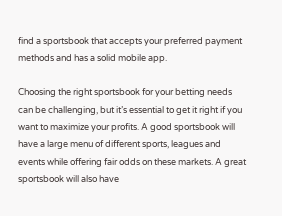find a sportsbook that accepts your preferred payment methods and has a solid mobile app.

Choosing the right sportsbook for your betting needs can be challenging, but it’s essential to get it right if you want to maximize your profits. A good sportsbook will have a large menu of different sports, leagues and events while offering fair odds on these markets. A great sportsbook will also have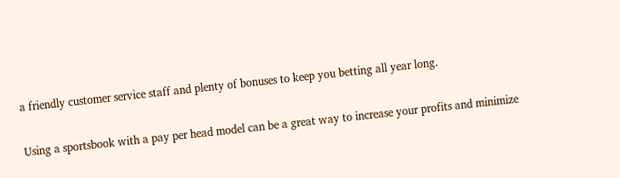a friendly customer service staff and plenty of bonuses to keep you betting all year long.

Using a sportsbook with a pay per head model can be a great way to increase your profits and minimize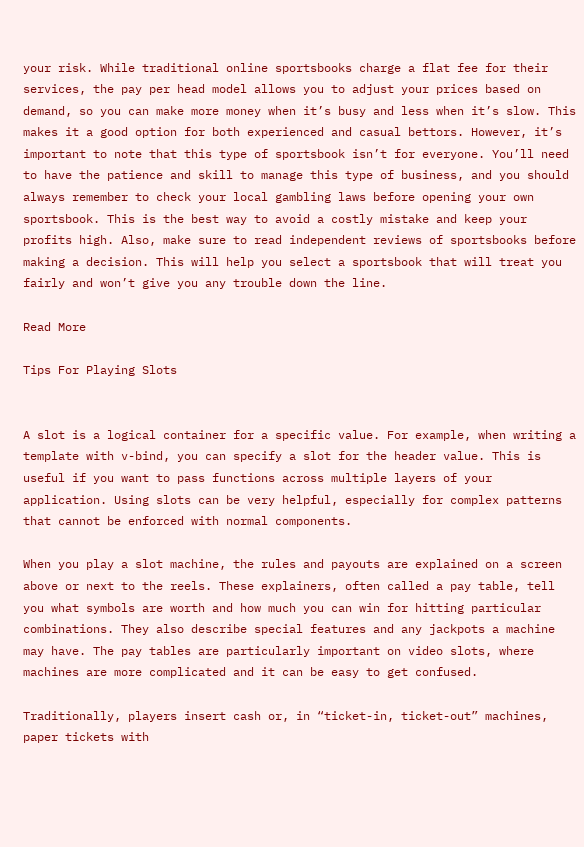your risk. While traditional online sportsbooks charge a flat fee for their services, the pay per head model allows you to adjust your prices based on demand, so you can make more money when it’s busy and less when it’s slow. This makes it a good option for both experienced and casual bettors. However, it’s important to note that this type of sportsbook isn’t for everyone. You’ll need to have the patience and skill to manage this type of business, and you should always remember to check your local gambling laws before opening your own sportsbook. This is the best way to avoid a costly mistake and keep your profits high. Also, make sure to read independent reviews of sportsbooks before making a decision. This will help you select a sportsbook that will treat you fairly and won’t give you any trouble down the line.

Read More

Tips For Playing Slots


A slot is a logical container for a specific value. For example, when writing a template with v-bind, you can specify a slot for the header value. This is useful if you want to pass functions across multiple layers of your application. Using slots can be very helpful, especially for complex patterns that cannot be enforced with normal components.

When you play a slot machine, the rules and payouts are explained on a screen above or next to the reels. These explainers, often called a pay table, tell you what symbols are worth and how much you can win for hitting particular combinations. They also describe special features and any jackpots a machine may have. The pay tables are particularly important on video slots, where machines are more complicated and it can be easy to get confused.

Traditionally, players insert cash or, in “ticket-in, ticket-out” machines, paper tickets with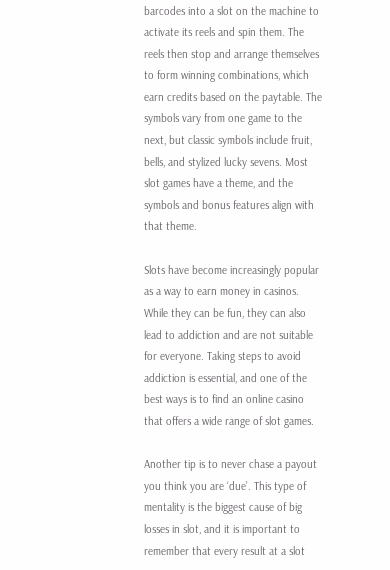barcodes into a slot on the machine to activate its reels and spin them. The reels then stop and arrange themselves to form winning combinations, which earn credits based on the paytable. The symbols vary from one game to the next, but classic symbols include fruit, bells, and stylized lucky sevens. Most slot games have a theme, and the symbols and bonus features align with that theme.

Slots have become increasingly popular as a way to earn money in casinos. While they can be fun, they can also lead to addiction and are not suitable for everyone. Taking steps to avoid addiction is essential, and one of the best ways is to find an online casino that offers a wide range of slot games.

Another tip is to never chase a payout you think you are ‘due’. This type of mentality is the biggest cause of big losses in slot, and it is important to remember that every result at a slot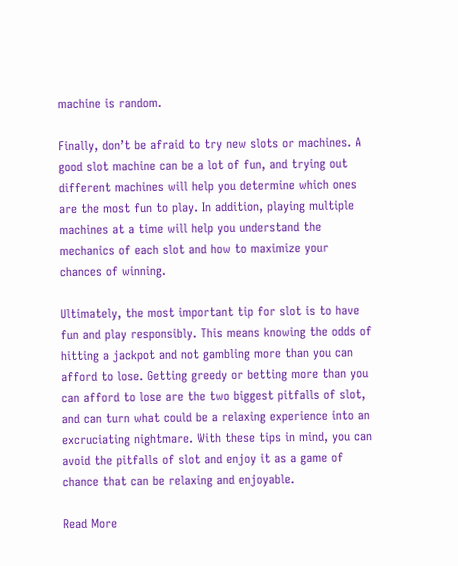machine is random.

Finally, don’t be afraid to try new slots or machines. A good slot machine can be a lot of fun, and trying out different machines will help you determine which ones are the most fun to play. In addition, playing multiple machines at a time will help you understand the mechanics of each slot and how to maximize your chances of winning.

Ultimately, the most important tip for slot is to have fun and play responsibly. This means knowing the odds of hitting a jackpot and not gambling more than you can afford to lose. Getting greedy or betting more than you can afford to lose are the two biggest pitfalls of slot, and can turn what could be a relaxing experience into an excruciating nightmare. With these tips in mind, you can avoid the pitfalls of slot and enjoy it as a game of chance that can be relaxing and enjoyable.

Read More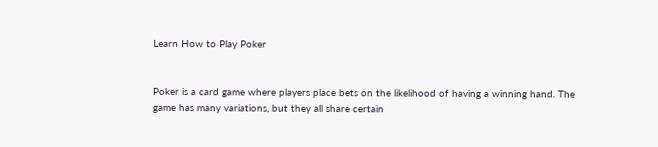Learn How to Play Poker


Poker is a card game where players place bets on the likelihood of having a winning hand. The game has many variations, but they all share certain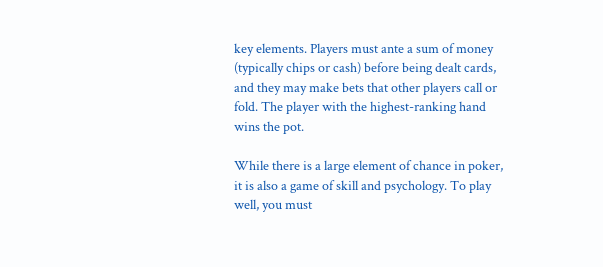key elements. Players must ante a sum of money (typically chips or cash) before being dealt cards, and they may make bets that other players call or fold. The player with the highest-ranking hand wins the pot.

While there is a large element of chance in poker, it is also a game of skill and psychology. To play well, you must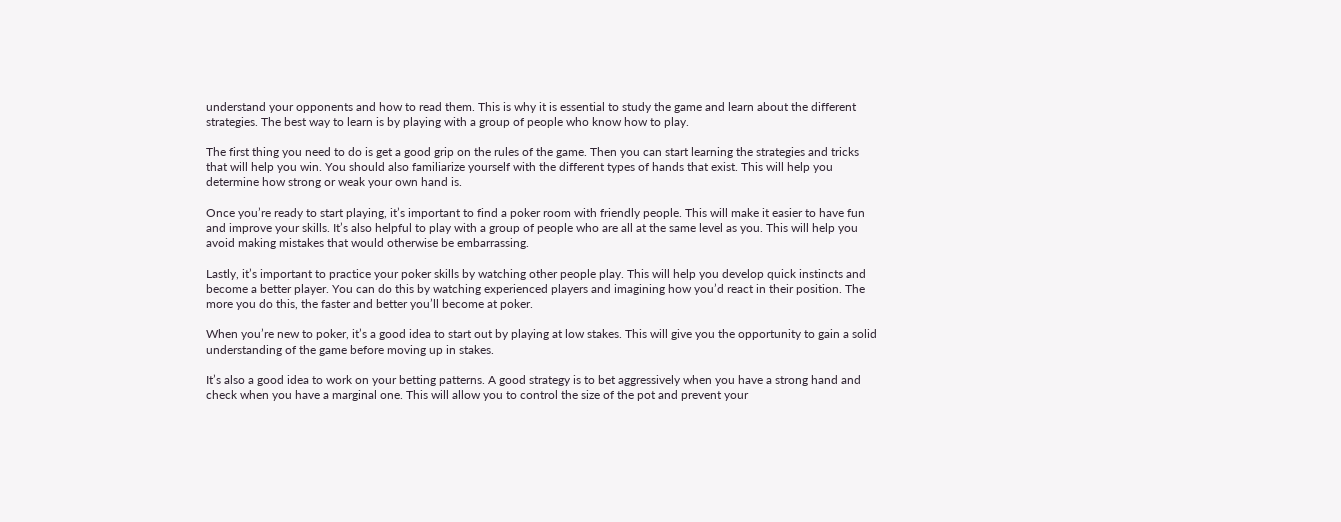understand your opponents and how to read them. This is why it is essential to study the game and learn about the different strategies. The best way to learn is by playing with a group of people who know how to play.

The first thing you need to do is get a good grip on the rules of the game. Then you can start learning the strategies and tricks that will help you win. You should also familiarize yourself with the different types of hands that exist. This will help you determine how strong or weak your own hand is.

Once you’re ready to start playing, it’s important to find a poker room with friendly people. This will make it easier to have fun and improve your skills. It’s also helpful to play with a group of people who are all at the same level as you. This will help you avoid making mistakes that would otherwise be embarrassing.

Lastly, it’s important to practice your poker skills by watching other people play. This will help you develop quick instincts and become a better player. You can do this by watching experienced players and imagining how you’d react in their position. The more you do this, the faster and better you’ll become at poker.

When you’re new to poker, it’s a good idea to start out by playing at low stakes. This will give you the opportunity to gain a solid understanding of the game before moving up in stakes.

It’s also a good idea to work on your betting patterns. A good strategy is to bet aggressively when you have a strong hand and check when you have a marginal one. This will allow you to control the size of the pot and prevent your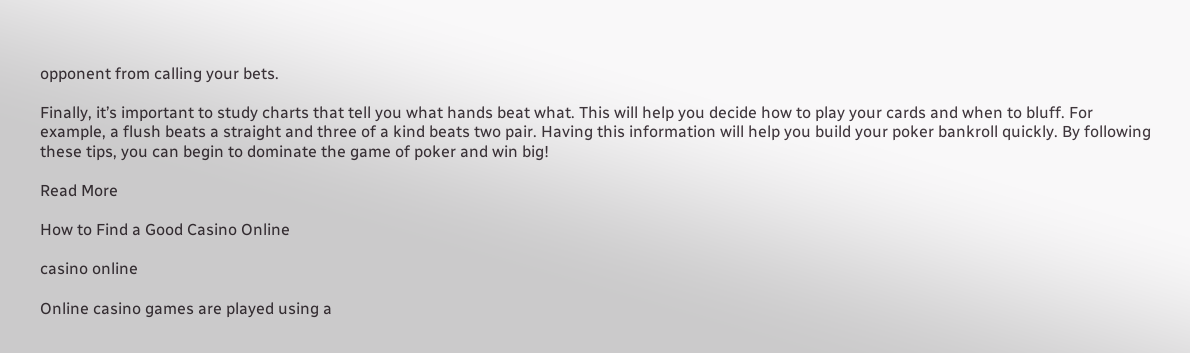opponent from calling your bets.

Finally, it’s important to study charts that tell you what hands beat what. This will help you decide how to play your cards and when to bluff. For example, a flush beats a straight and three of a kind beats two pair. Having this information will help you build your poker bankroll quickly. By following these tips, you can begin to dominate the game of poker and win big!

Read More

How to Find a Good Casino Online

casino online

Online casino games are played using a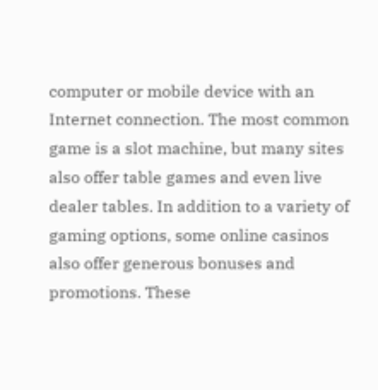computer or mobile device with an Internet connection. The most common game is a slot machine, but many sites also offer table games and even live dealer tables. In addition to a variety of gaming options, some online casinos also offer generous bonuses and promotions. These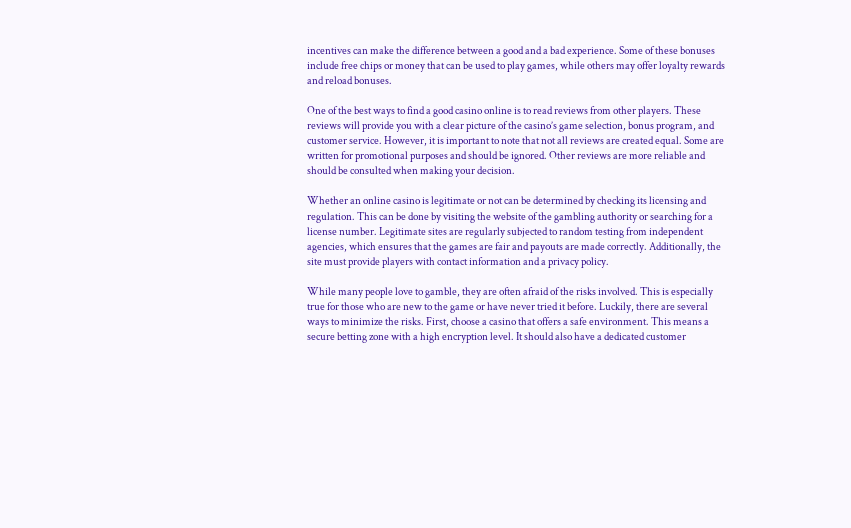incentives can make the difference between a good and a bad experience. Some of these bonuses include free chips or money that can be used to play games, while others may offer loyalty rewards and reload bonuses.

One of the best ways to find a good casino online is to read reviews from other players. These reviews will provide you with a clear picture of the casino’s game selection, bonus program, and customer service. However, it is important to note that not all reviews are created equal. Some are written for promotional purposes and should be ignored. Other reviews are more reliable and should be consulted when making your decision.

Whether an online casino is legitimate or not can be determined by checking its licensing and regulation. This can be done by visiting the website of the gambling authority or searching for a license number. Legitimate sites are regularly subjected to random testing from independent agencies, which ensures that the games are fair and payouts are made correctly. Additionally, the site must provide players with contact information and a privacy policy.

While many people love to gamble, they are often afraid of the risks involved. This is especially true for those who are new to the game or have never tried it before. Luckily, there are several ways to minimize the risks. First, choose a casino that offers a safe environment. This means a secure betting zone with a high encryption level. It should also have a dedicated customer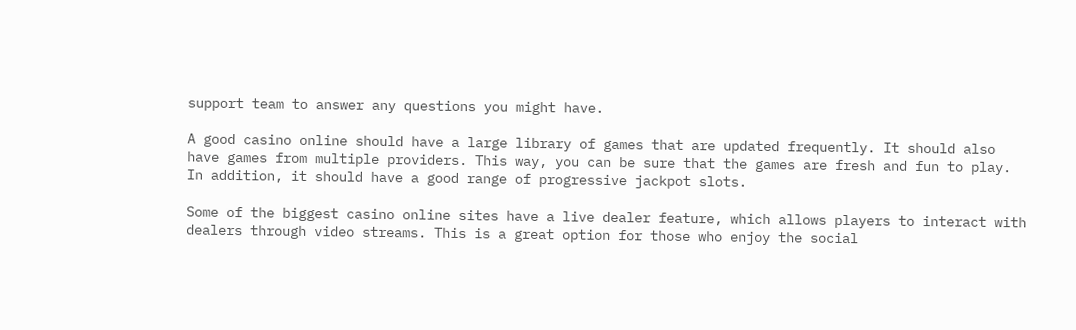support team to answer any questions you might have.

A good casino online should have a large library of games that are updated frequently. It should also have games from multiple providers. This way, you can be sure that the games are fresh and fun to play. In addition, it should have a good range of progressive jackpot slots.

Some of the biggest casino online sites have a live dealer feature, which allows players to interact with dealers through video streams. This is a great option for those who enjoy the social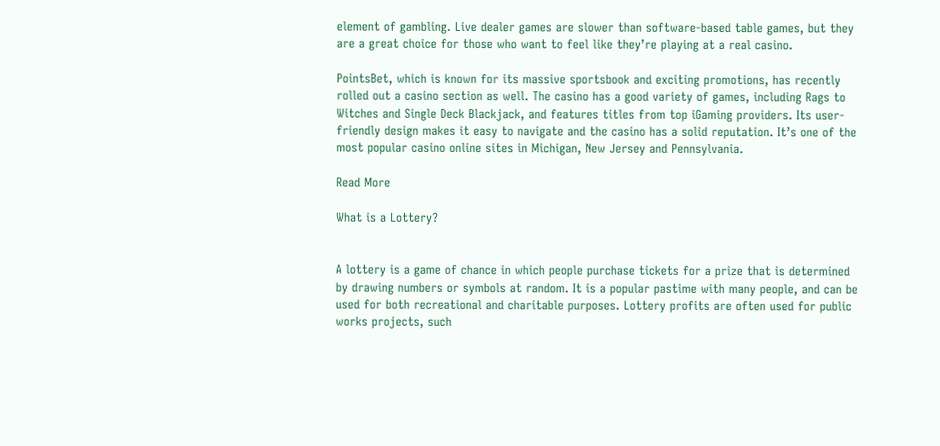element of gambling. Live dealer games are slower than software-based table games, but they are a great choice for those who want to feel like they’re playing at a real casino.

PointsBet, which is known for its massive sportsbook and exciting promotions, has recently rolled out a casino section as well. The casino has a good variety of games, including Rags to Witches and Single Deck Blackjack, and features titles from top iGaming providers. Its user-friendly design makes it easy to navigate and the casino has a solid reputation. It’s one of the most popular casino online sites in Michigan, New Jersey and Pennsylvania.

Read More

What is a Lottery?


A lottery is a game of chance in which people purchase tickets for a prize that is determined by drawing numbers or symbols at random. It is a popular pastime with many people, and can be used for both recreational and charitable purposes. Lottery profits are often used for public works projects, such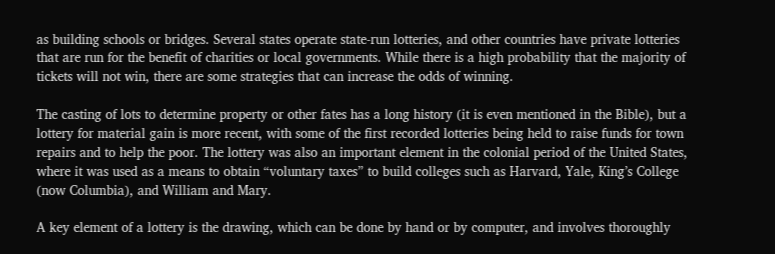as building schools or bridges. Several states operate state-run lotteries, and other countries have private lotteries that are run for the benefit of charities or local governments. While there is a high probability that the majority of tickets will not win, there are some strategies that can increase the odds of winning.

The casting of lots to determine property or other fates has a long history (it is even mentioned in the Bible), but a lottery for material gain is more recent, with some of the first recorded lotteries being held to raise funds for town repairs and to help the poor. The lottery was also an important element in the colonial period of the United States, where it was used as a means to obtain “voluntary taxes” to build colleges such as Harvard, Yale, King’s College (now Columbia), and William and Mary.

A key element of a lottery is the drawing, which can be done by hand or by computer, and involves thoroughly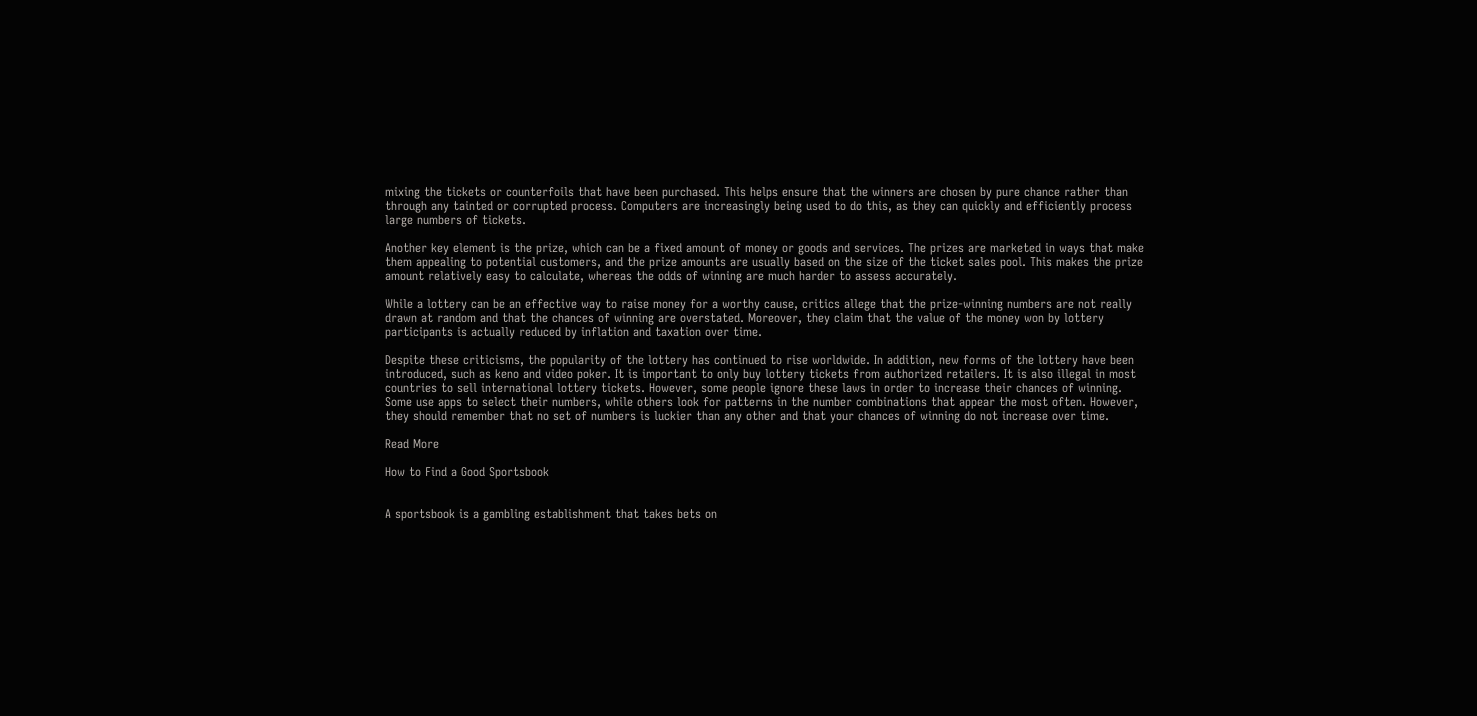mixing the tickets or counterfoils that have been purchased. This helps ensure that the winners are chosen by pure chance rather than through any tainted or corrupted process. Computers are increasingly being used to do this, as they can quickly and efficiently process large numbers of tickets.

Another key element is the prize, which can be a fixed amount of money or goods and services. The prizes are marketed in ways that make them appealing to potential customers, and the prize amounts are usually based on the size of the ticket sales pool. This makes the prize amount relatively easy to calculate, whereas the odds of winning are much harder to assess accurately.

While a lottery can be an effective way to raise money for a worthy cause, critics allege that the prize-winning numbers are not really drawn at random and that the chances of winning are overstated. Moreover, they claim that the value of the money won by lottery participants is actually reduced by inflation and taxation over time.

Despite these criticisms, the popularity of the lottery has continued to rise worldwide. In addition, new forms of the lottery have been introduced, such as keno and video poker. It is important to only buy lottery tickets from authorized retailers. It is also illegal in most countries to sell international lottery tickets. However, some people ignore these laws in order to increase their chances of winning. Some use apps to select their numbers, while others look for patterns in the number combinations that appear the most often. However, they should remember that no set of numbers is luckier than any other and that your chances of winning do not increase over time.

Read More

How to Find a Good Sportsbook


A sportsbook is a gambling establishment that takes bets on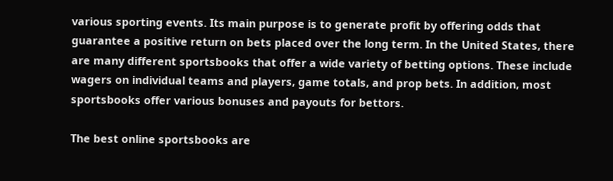various sporting events. Its main purpose is to generate profit by offering odds that guarantee a positive return on bets placed over the long term. In the United States, there are many different sportsbooks that offer a wide variety of betting options. These include wagers on individual teams and players, game totals, and prop bets. In addition, most sportsbooks offer various bonuses and payouts for bettors.

The best online sportsbooks are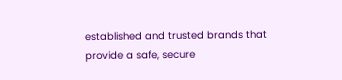established and trusted brands that provide a safe, secure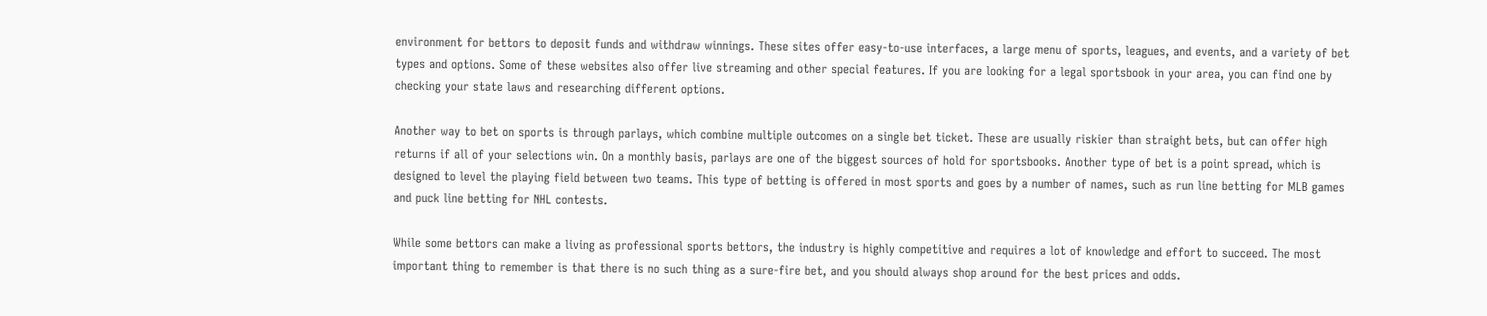environment for bettors to deposit funds and withdraw winnings. These sites offer easy-to-use interfaces, a large menu of sports, leagues, and events, and a variety of bet types and options. Some of these websites also offer live streaming and other special features. If you are looking for a legal sportsbook in your area, you can find one by checking your state laws and researching different options.

Another way to bet on sports is through parlays, which combine multiple outcomes on a single bet ticket. These are usually riskier than straight bets, but can offer high returns if all of your selections win. On a monthly basis, parlays are one of the biggest sources of hold for sportsbooks. Another type of bet is a point spread, which is designed to level the playing field between two teams. This type of betting is offered in most sports and goes by a number of names, such as run line betting for MLB games and puck line betting for NHL contests.

While some bettors can make a living as professional sports bettors, the industry is highly competitive and requires a lot of knowledge and effort to succeed. The most important thing to remember is that there is no such thing as a sure-fire bet, and you should always shop around for the best prices and odds.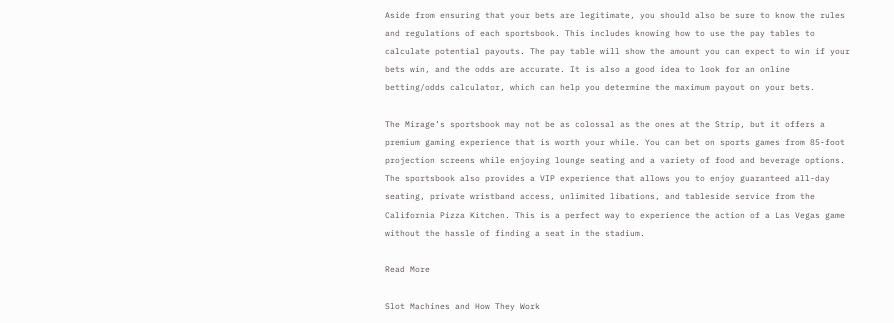Aside from ensuring that your bets are legitimate, you should also be sure to know the rules and regulations of each sportsbook. This includes knowing how to use the pay tables to calculate potential payouts. The pay table will show the amount you can expect to win if your bets win, and the odds are accurate. It is also a good idea to look for an online betting/odds calculator, which can help you determine the maximum payout on your bets.

The Mirage’s sportsbook may not be as colossal as the ones at the Strip, but it offers a premium gaming experience that is worth your while. You can bet on sports games from 85-foot projection screens while enjoying lounge seating and a variety of food and beverage options. The sportsbook also provides a VIP experience that allows you to enjoy guaranteed all-day seating, private wristband access, unlimited libations, and tableside service from the California Pizza Kitchen. This is a perfect way to experience the action of a Las Vegas game without the hassle of finding a seat in the stadium.

Read More

Slot Machines and How They Work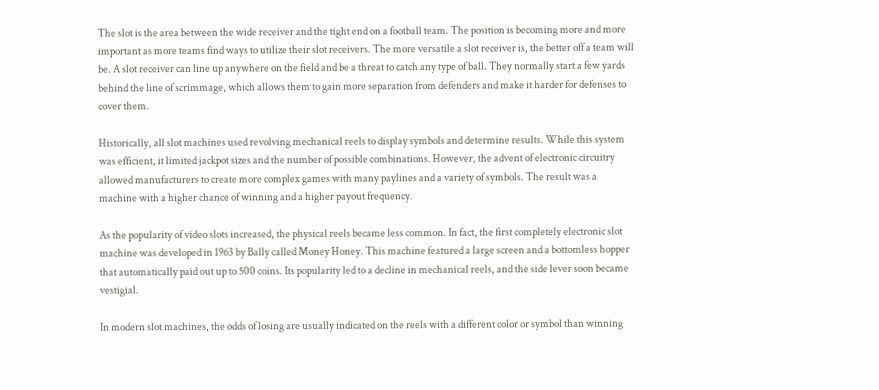The slot is the area between the wide receiver and the tight end on a football team. The position is becoming more and more important as more teams find ways to utilize their slot receivers. The more versatile a slot receiver is, the better off a team will be. A slot receiver can line up anywhere on the field and be a threat to catch any type of ball. They normally start a few yards behind the line of scrimmage, which allows them to gain more separation from defenders and make it harder for defenses to cover them.

Historically, all slot machines used revolving mechanical reels to display symbols and determine results. While this system was efficient, it limited jackpot sizes and the number of possible combinations. However, the advent of electronic circuitry allowed manufacturers to create more complex games with many paylines and a variety of symbols. The result was a machine with a higher chance of winning and a higher payout frequency.

As the popularity of video slots increased, the physical reels became less common. In fact, the first completely electronic slot machine was developed in 1963 by Bally called Money Honey. This machine featured a large screen and a bottomless hopper that automatically paid out up to 500 coins. Its popularity led to a decline in mechanical reels, and the side lever soon became vestigial.

In modern slot machines, the odds of losing are usually indicated on the reels with a different color or symbol than winning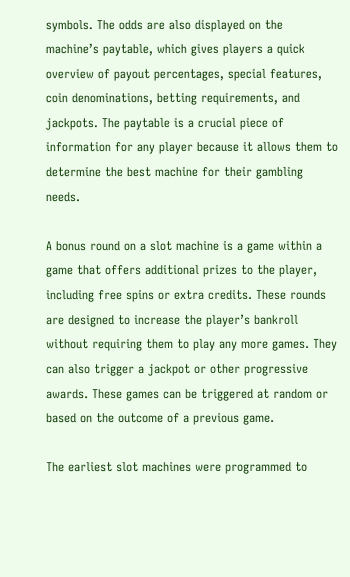symbols. The odds are also displayed on the machine’s paytable, which gives players a quick overview of payout percentages, special features, coin denominations, betting requirements, and jackpots. The paytable is a crucial piece of information for any player because it allows them to determine the best machine for their gambling needs.

A bonus round on a slot machine is a game within a game that offers additional prizes to the player, including free spins or extra credits. These rounds are designed to increase the player’s bankroll without requiring them to play any more games. They can also trigger a jackpot or other progressive awards. These games can be triggered at random or based on the outcome of a previous game.

The earliest slot machines were programmed to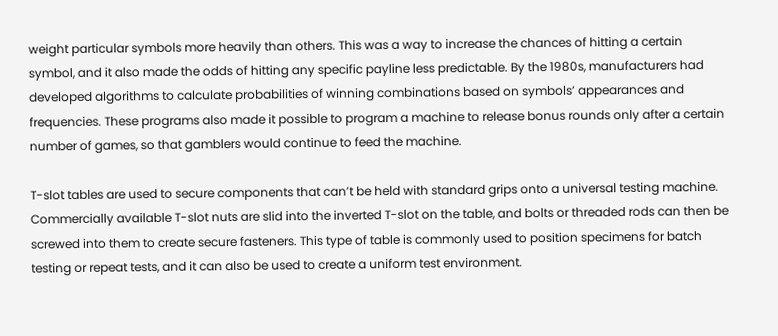weight particular symbols more heavily than others. This was a way to increase the chances of hitting a certain symbol, and it also made the odds of hitting any specific payline less predictable. By the 1980s, manufacturers had developed algorithms to calculate probabilities of winning combinations based on symbols’ appearances and frequencies. These programs also made it possible to program a machine to release bonus rounds only after a certain number of games, so that gamblers would continue to feed the machine.

T-slot tables are used to secure components that can’t be held with standard grips onto a universal testing machine. Commercially available T-slot nuts are slid into the inverted T-slot on the table, and bolts or threaded rods can then be screwed into them to create secure fasteners. This type of table is commonly used to position specimens for batch testing or repeat tests, and it can also be used to create a uniform test environment.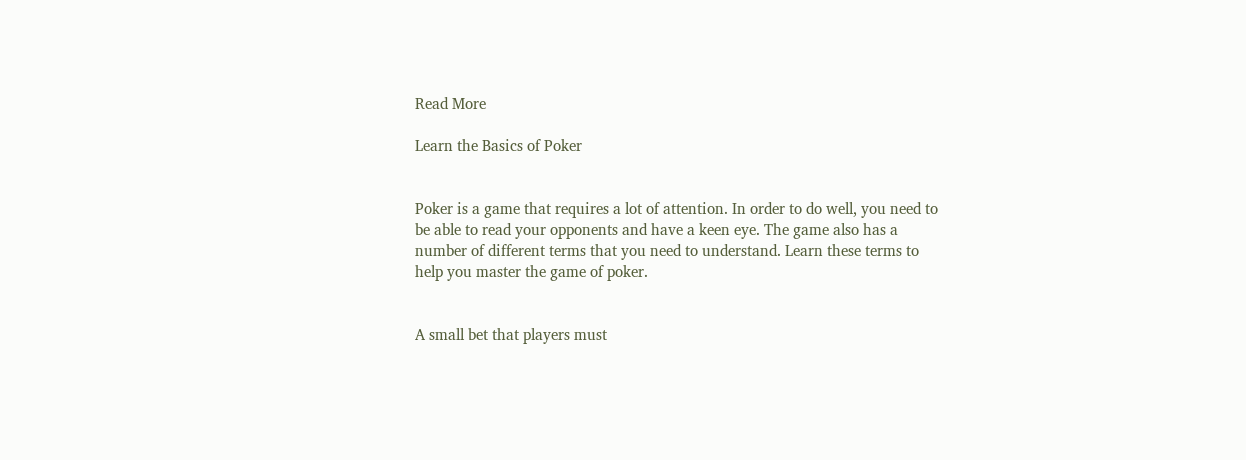Read More

Learn the Basics of Poker


Poker is a game that requires a lot of attention. In order to do well, you need to be able to read your opponents and have a keen eye. The game also has a number of different terms that you need to understand. Learn these terms to help you master the game of poker.


A small bet that players must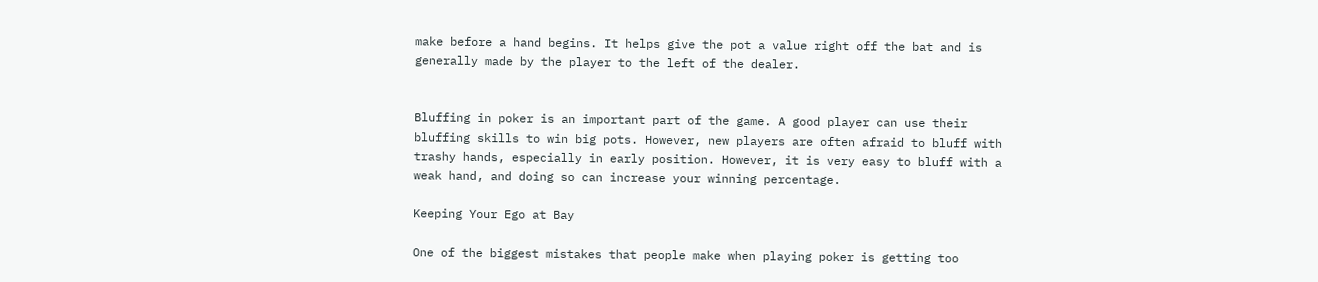make before a hand begins. It helps give the pot a value right off the bat and is generally made by the player to the left of the dealer.


Bluffing in poker is an important part of the game. A good player can use their bluffing skills to win big pots. However, new players are often afraid to bluff with trashy hands, especially in early position. However, it is very easy to bluff with a weak hand, and doing so can increase your winning percentage.

Keeping Your Ego at Bay

One of the biggest mistakes that people make when playing poker is getting too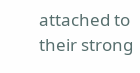attached to their strong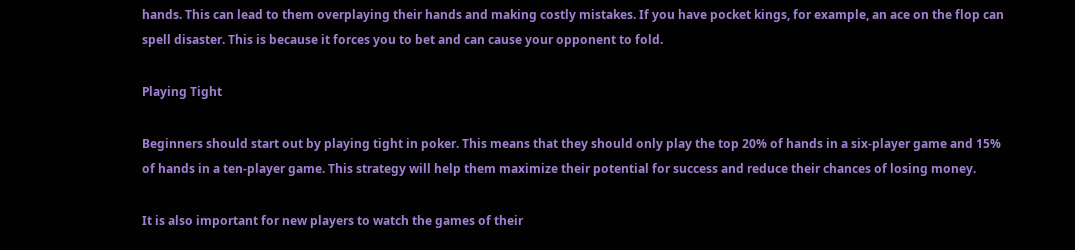hands. This can lead to them overplaying their hands and making costly mistakes. If you have pocket kings, for example, an ace on the flop can spell disaster. This is because it forces you to bet and can cause your opponent to fold.

Playing Tight

Beginners should start out by playing tight in poker. This means that they should only play the top 20% of hands in a six-player game and 15% of hands in a ten-player game. This strategy will help them maximize their potential for success and reduce their chances of losing money.

It is also important for new players to watch the games of their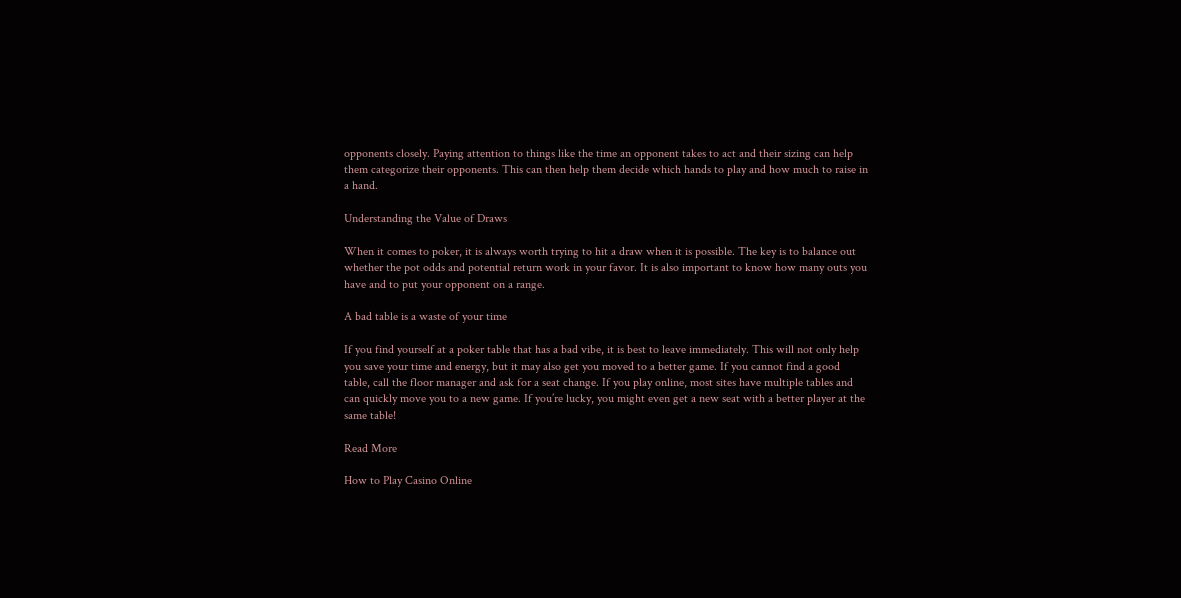opponents closely. Paying attention to things like the time an opponent takes to act and their sizing can help them categorize their opponents. This can then help them decide which hands to play and how much to raise in a hand.

Understanding the Value of Draws

When it comes to poker, it is always worth trying to hit a draw when it is possible. The key is to balance out whether the pot odds and potential return work in your favor. It is also important to know how many outs you have and to put your opponent on a range.

A bad table is a waste of your time

If you find yourself at a poker table that has a bad vibe, it is best to leave immediately. This will not only help you save your time and energy, but it may also get you moved to a better game. If you cannot find a good table, call the floor manager and ask for a seat change. If you play online, most sites have multiple tables and can quickly move you to a new game. If you’re lucky, you might even get a new seat with a better player at the same table!

Read More

How to Play Casino Online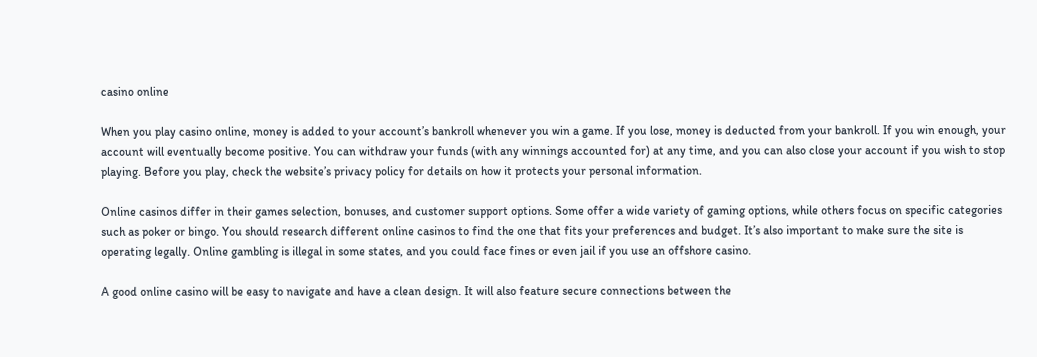casino online

When you play casino online, money is added to your account’s bankroll whenever you win a game. If you lose, money is deducted from your bankroll. If you win enough, your account will eventually become positive. You can withdraw your funds (with any winnings accounted for) at any time, and you can also close your account if you wish to stop playing. Before you play, check the website’s privacy policy for details on how it protects your personal information.

Online casinos differ in their games selection, bonuses, and customer support options. Some offer a wide variety of gaming options, while others focus on specific categories such as poker or bingo. You should research different online casinos to find the one that fits your preferences and budget. It’s also important to make sure the site is operating legally. Online gambling is illegal in some states, and you could face fines or even jail if you use an offshore casino.

A good online casino will be easy to navigate and have a clean design. It will also feature secure connections between the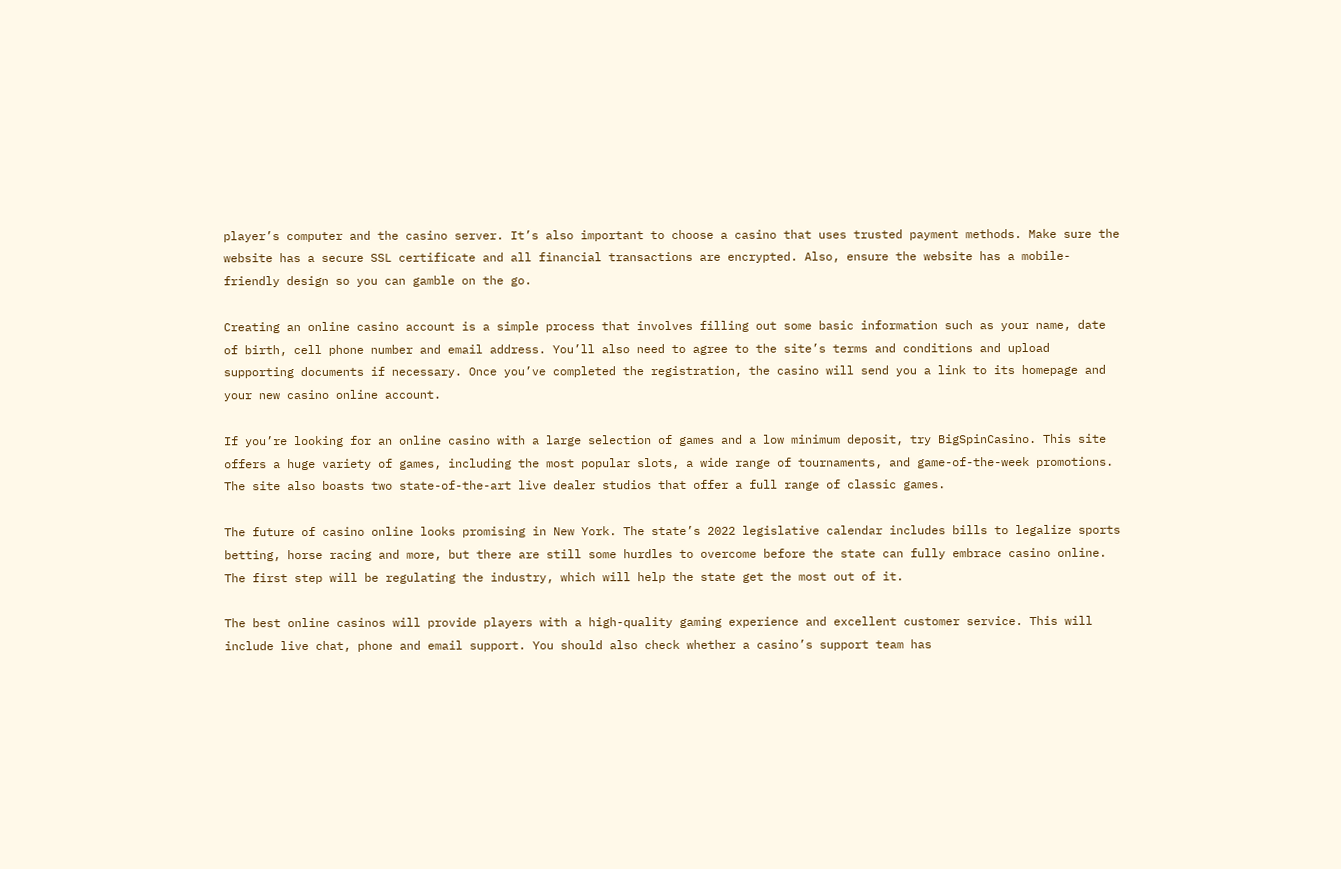player’s computer and the casino server. It’s also important to choose a casino that uses trusted payment methods. Make sure the website has a secure SSL certificate and all financial transactions are encrypted. Also, ensure the website has a mobile-friendly design so you can gamble on the go.

Creating an online casino account is a simple process that involves filling out some basic information such as your name, date of birth, cell phone number and email address. You’ll also need to agree to the site’s terms and conditions and upload supporting documents if necessary. Once you’ve completed the registration, the casino will send you a link to its homepage and your new casino online account.

If you’re looking for an online casino with a large selection of games and a low minimum deposit, try BigSpinCasino. This site offers a huge variety of games, including the most popular slots, a wide range of tournaments, and game-of-the-week promotions. The site also boasts two state-of-the-art live dealer studios that offer a full range of classic games.

The future of casino online looks promising in New York. The state’s 2022 legislative calendar includes bills to legalize sports betting, horse racing and more, but there are still some hurdles to overcome before the state can fully embrace casino online. The first step will be regulating the industry, which will help the state get the most out of it.

The best online casinos will provide players with a high-quality gaming experience and excellent customer service. This will include live chat, phone and email support. You should also check whether a casino’s support team has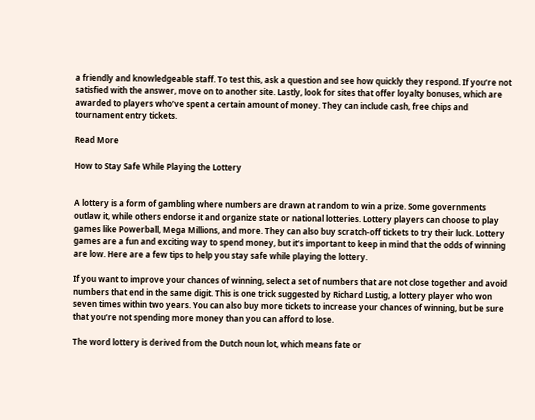a friendly and knowledgeable staff. To test this, ask a question and see how quickly they respond. If you’re not satisfied with the answer, move on to another site. Lastly, look for sites that offer loyalty bonuses, which are awarded to players who’ve spent a certain amount of money. They can include cash, free chips and tournament entry tickets.

Read More

How to Stay Safe While Playing the Lottery


A lottery is a form of gambling where numbers are drawn at random to win a prize. Some governments outlaw it, while others endorse it and organize state or national lotteries. Lottery players can choose to play games like Powerball, Mega Millions, and more. They can also buy scratch-off tickets to try their luck. Lottery games are a fun and exciting way to spend money, but it’s important to keep in mind that the odds of winning are low. Here are a few tips to help you stay safe while playing the lottery.

If you want to improve your chances of winning, select a set of numbers that are not close together and avoid numbers that end in the same digit. This is one trick suggested by Richard Lustig, a lottery player who won seven times within two years. You can also buy more tickets to increase your chances of winning, but be sure that you’re not spending more money than you can afford to lose.

The word lottery is derived from the Dutch noun lot, which means fate or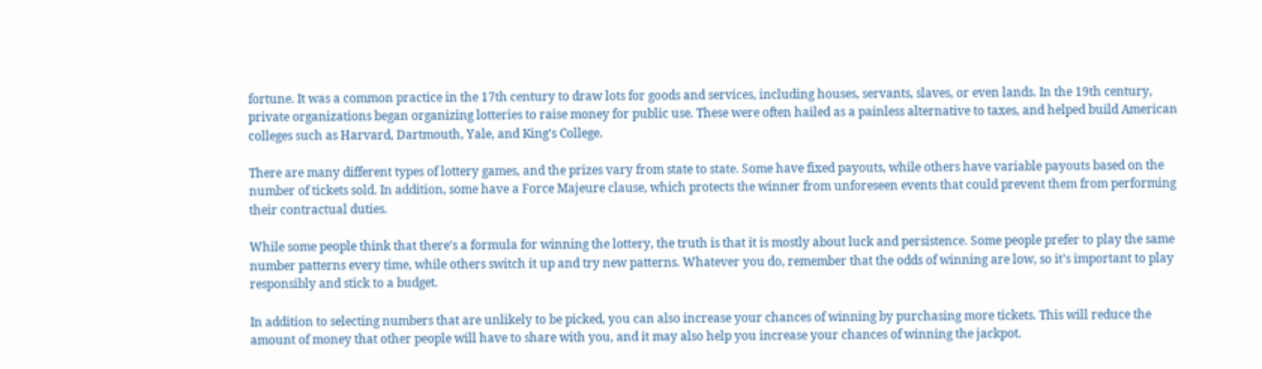fortune. It was a common practice in the 17th century to draw lots for goods and services, including houses, servants, slaves, or even lands. In the 19th century, private organizations began organizing lotteries to raise money for public use. These were often hailed as a painless alternative to taxes, and helped build American colleges such as Harvard, Dartmouth, Yale, and King’s College.

There are many different types of lottery games, and the prizes vary from state to state. Some have fixed payouts, while others have variable payouts based on the number of tickets sold. In addition, some have a Force Majeure clause, which protects the winner from unforeseen events that could prevent them from performing their contractual duties.

While some people think that there’s a formula for winning the lottery, the truth is that it is mostly about luck and persistence. Some people prefer to play the same number patterns every time, while others switch it up and try new patterns. Whatever you do, remember that the odds of winning are low, so it’s important to play responsibly and stick to a budget.

In addition to selecting numbers that are unlikely to be picked, you can also increase your chances of winning by purchasing more tickets. This will reduce the amount of money that other people will have to share with you, and it may also help you increase your chances of winning the jackpot.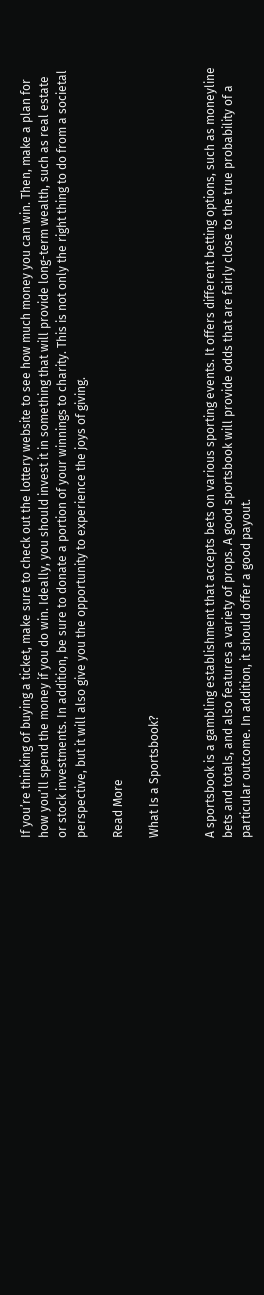If you’re thinking of buying a ticket, make sure to check out the lottery website to see how much money you can win. Then, make a plan for how you’ll spend the money if you do win. Ideally, you should invest it in something that will provide long-term wealth, such as real estate or stock investments. In addition, be sure to donate a portion of your winnings to charity. This is not only the right thing to do from a societal perspective, but it will also give you the opportunity to experience the joys of giving.

Read More

What Is a Sportsbook?


A sportsbook is a gambling establishment that accepts bets on various sporting events. It offers different betting options, such as moneyline bets and totals, and also features a variety of props. A good sportsbook will provide odds that are fairly close to the true probability of a particular outcome. In addition, it should offer a good payout.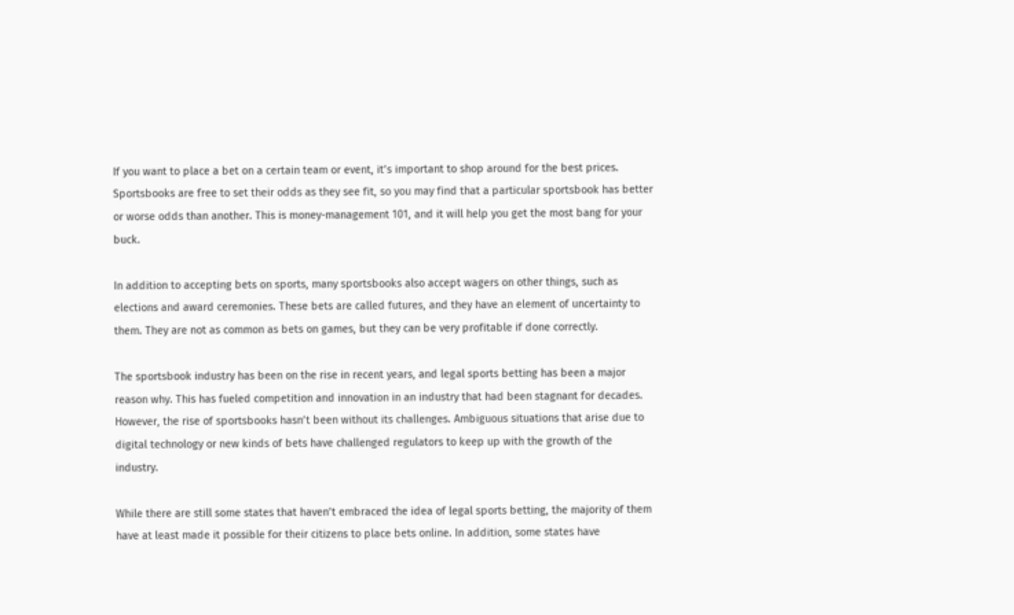If you want to place a bet on a certain team or event, it’s important to shop around for the best prices. Sportsbooks are free to set their odds as they see fit, so you may find that a particular sportsbook has better or worse odds than another. This is money-management 101, and it will help you get the most bang for your buck.

In addition to accepting bets on sports, many sportsbooks also accept wagers on other things, such as elections and award ceremonies. These bets are called futures, and they have an element of uncertainty to them. They are not as common as bets on games, but they can be very profitable if done correctly.

The sportsbook industry has been on the rise in recent years, and legal sports betting has been a major reason why. This has fueled competition and innovation in an industry that had been stagnant for decades. However, the rise of sportsbooks hasn’t been without its challenges. Ambiguous situations that arise due to digital technology or new kinds of bets have challenged regulators to keep up with the growth of the industry.

While there are still some states that haven’t embraced the idea of legal sports betting, the majority of them have at least made it possible for their citizens to place bets online. In addition, some states have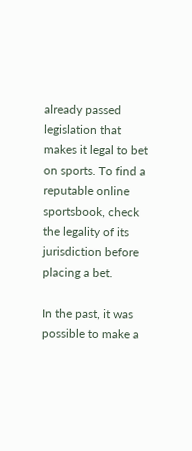already passed legislation that makes it legal to bet on sports. To find a reputable online sportsbook, check the legality of its jurisdiction before placing a bet.

In the past, it was possible to make a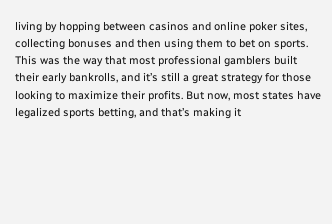living by hopping between casinos and online poker sites, collecting bonuses and then using them to bet on sports. This was the way that most professional gamblers built their early bankrolls, and it’s still a great strategy for those looking to maximize their profits. But now, most states have legalized sports betting, and that’s making it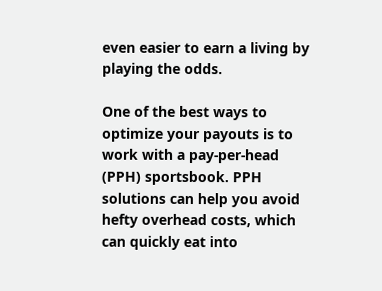even easier to earn a living by playing the odds.

One of the best ways to optimize your payouts is to work with a pay-per-head (PPH) sportsbook. PPH solutions can help you avoid hefty overhead costs, which can quickly eat into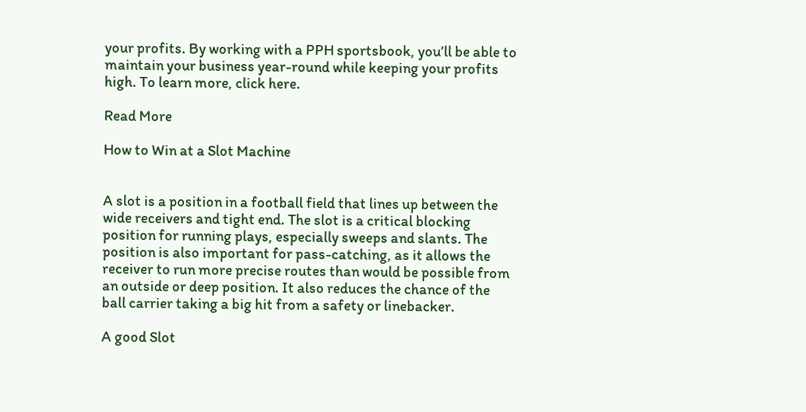your profits. By working with a PPH sportsbook, you’ll be able to maintain your business year-round while keeping your profits high. To learn more, click here.

Read More

How to Win at a Slot Machine


A slot is a position in a football field that lines up between the wide receivers and tight end. The slot is a critical blocking position for running plays, especially sweeps and slants. The position is also important for pass-catching, as it allows the receiver to run more precise routes than would be possible from an outside or deep position. It also reduces the chance of the ball carrier taking a big hit from a safety or linebacker.

A good Slot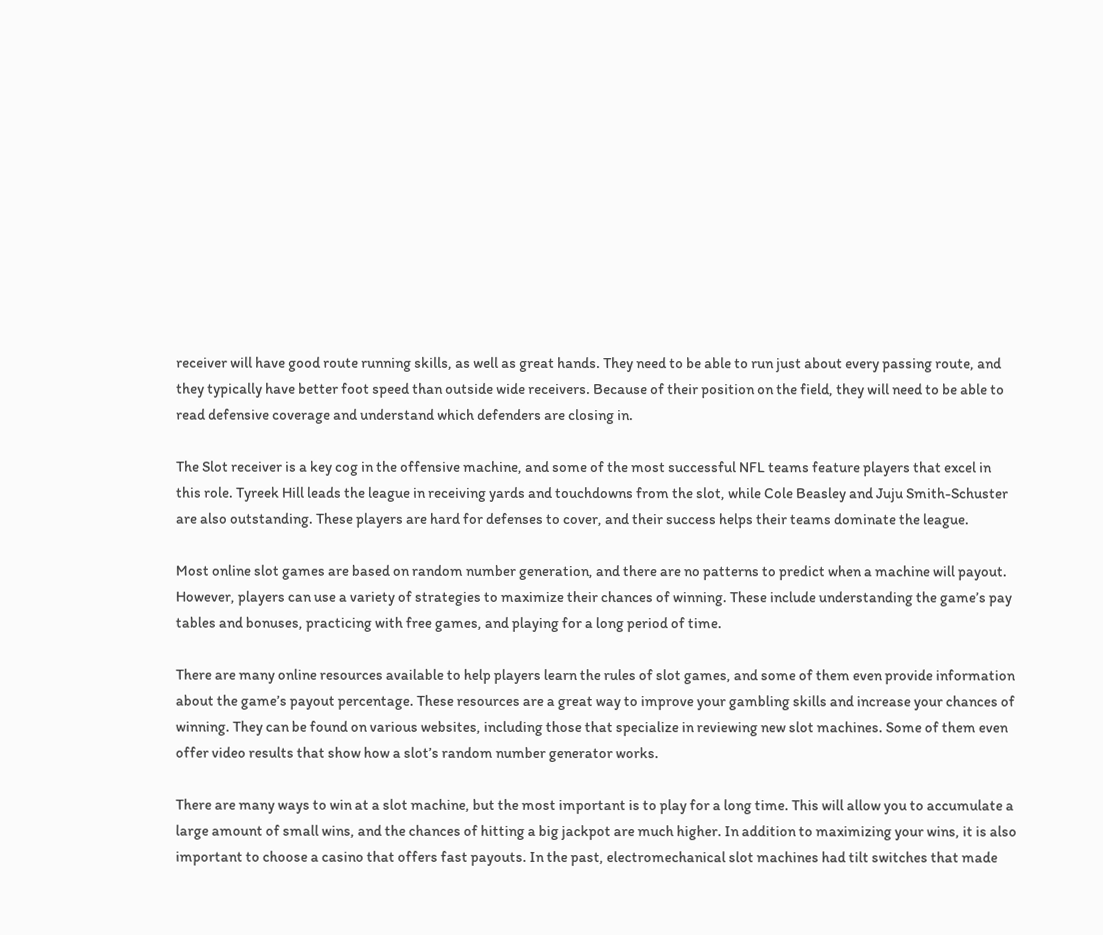receiver will have good route running skills, as well as great hands. They need to be able to run just about every passing route, and they typically have better foot speed than outside wide receivers. Because of their position on the field, they will need to be able to read defensive coverage and understand which defenders are closing in.

The Slot receiver is a key cog in the offensive machine, and some of the most successful NFL teams feature players that excel in this role. Tyreek Hill leads the league in receiving yards and touchdowns from the slot, while Cole Beasley and Juju Smith-Schuster are also outstanding. These players are hard for defenses to cover, and their success helps their teams dominate the league.

Most online slot games are based on random number generation, and there are no patterns to predict when a machine will payout. However, players can use a variety of strategies to maximize their chances of winning. These include understanding the game’s pay tables and bonuses, practicing with free games, and playing for a long period of time.

There are many online resources available to help players learn the rules of slot games, and some of them even provide information about the game’s payout percentage. These resources are a great way to improve your gambling skills and increase your chances of winning. They can be found on various websites, including those that specialize in reviewing new slot machines. Some of them even offer video results that show how a slot’s random number generator works.

There are many ways to win at a slot machine, but the most important is to play for a long time. This will allow you to accumulate a large amount of small wins, and the chances of hitting a big jackpot are much higher. In addition to maximizing your wins, it is also important to choose a casino that offers fast payouts. In the past, electromechanical slot machines had tilt switches that made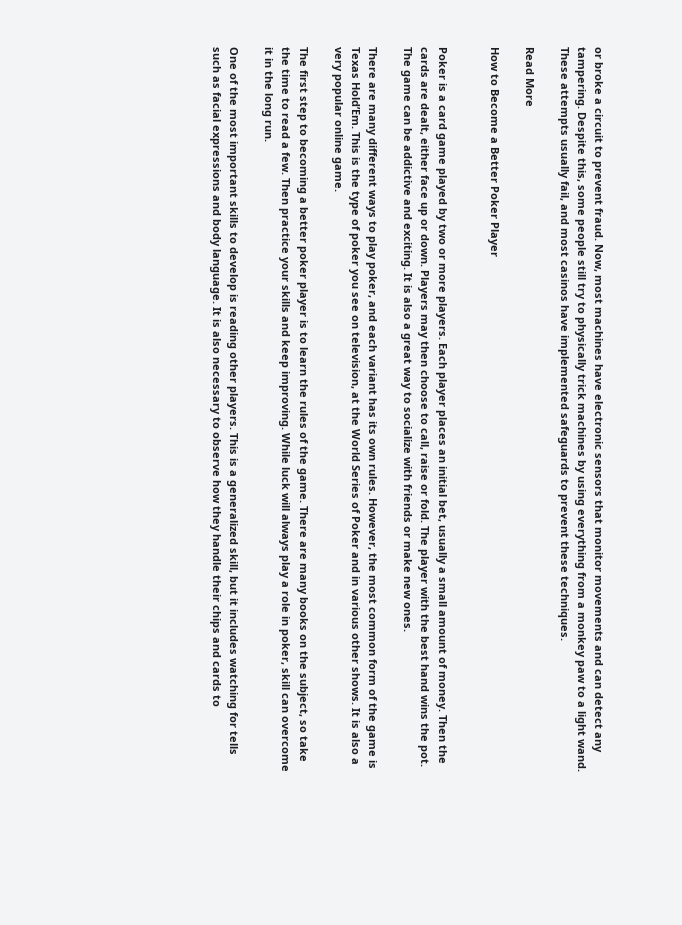or broke a circuit to prevent fraud. Now, most machines have electronic sensors that monitor movements and can detect any tampering. Despite this, some people still try to physically trick machines by using everything from a monkey paw to a light wand. These attempts usually fail, and most casinos have implemented safeguards to prevent these techniques.

Read More

How to Become a Better Poker Player


Poker is a card game played by two or more players. Each player places an initial bet, usually a small amount of money. Then the cards are dealt, either face up or down. Players may then choose to call, raise or fold. The player with the best hand wins the pot. The game can be addictive and exciting. It is also a great way to socialize with friends or make new ones.

There are many different ways to play poker, and each variant has its own rules. However, the most common form of the game is Texas Hold’Em. This is the type of poker you see on television, at the World Series of Poker and in various other shows. It is also a very popular online game.

The first step to becoming a better poker player is to learn the rules of the game. There are many books on the subject, so take the time to read a few. Then practice your skills and keep improving. While luck will always play a role in poker, skill can overcome it in the long run.

One of the most important skills to develop is reading other players. This is a generalized skill, but it includes watching for tells such as facial expressions and body language. It is also necessary to observe how they handle their chips and cards to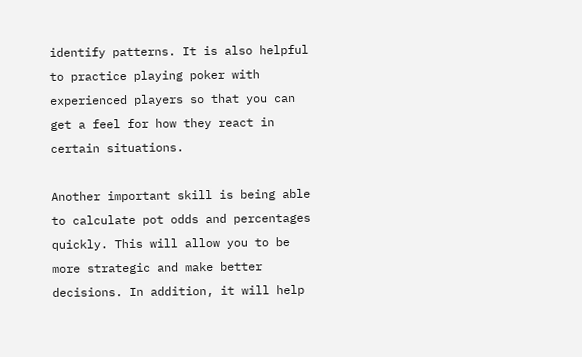identify patterns. It is also helpful to practice playing poker with experienced players so that you can get a feel for how they react in certain situations.

Another important skill is being able to calculate pot odds and percentages quickly. This will allow you to be more strategic and make better decisions. In addition, it will help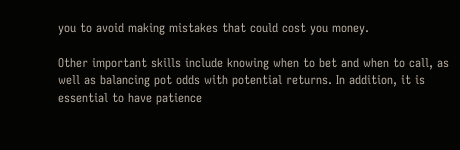you to avoid making mistakes that could cost you money.

Other important skills include knowing when to bet and when to call, as well as balancing pot odds with potential returns. In addition, it is essential to have patience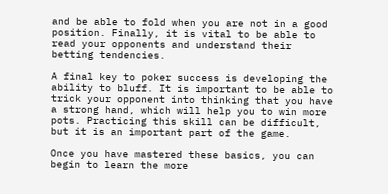and be able to fold when you are not in a good position. Finally, it is vital to be able to read your opponents and understand their betting tendencies.

A final key to poker success is developing the ability to bluff. It is important to be able to trick your opponent into thinking that you have a strong hand, which will help you to win more pots. Practicing this skill can be difficult, but it is an important part of the game.

Once you have mastered these basics, you can begin to learn the more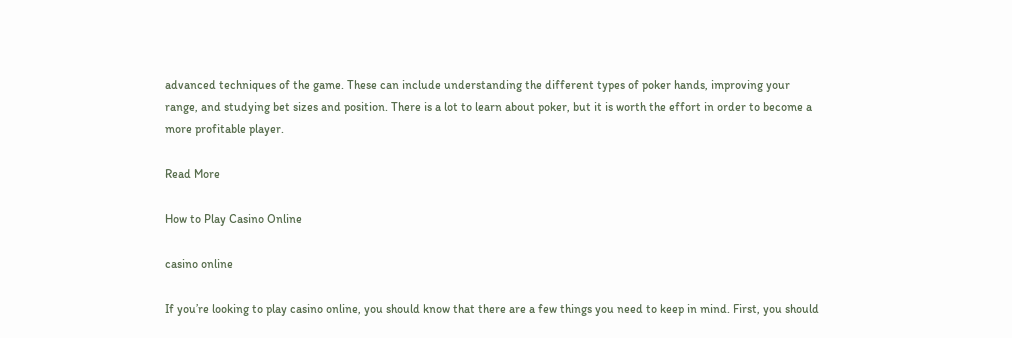advanced techniques of the game. These can include understanding the different types of poker hands, improving your range, and studying bet sizes and position. There is a lot to learn about poker, but it is worth the effort in order to become a more profitable player.

Read More

How to Play Casino Online

casino online

If you’re looking to play casino online, you should know that there are a few things you need to keep in mind. First, you should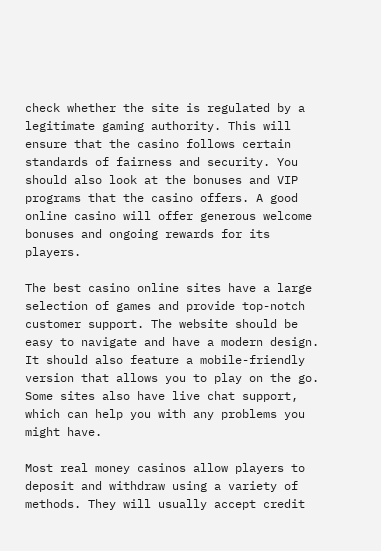check whether the site is regulated by a legitimate gaming authority. This will ensure that the casino follows certain standards of fairness and security. You should also look at the bonuses and VIP programs that the casino offers. A good online casino will offer generous welcome bonuses and ongoing rewards for its players.

The best casino online sites have a large selection of games and provide top-notch customer support. The website should be easy to navigate and have a modern design. It should also feature a mobile-friendly version that allows you to play on the go. Some sites also have live chat support, which can help you with any problems you might have.

Most real money casinos allow players to deposit and withdraw using a variety of methods. They will usually accept credit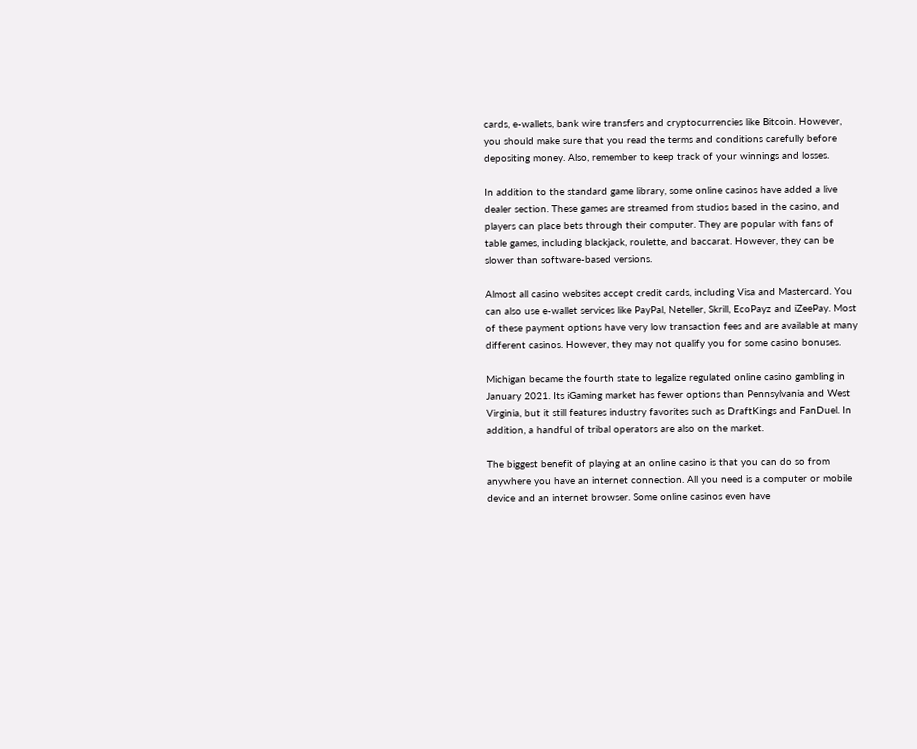cards, e-wallets, bank wire transfers and cryptocurrencies like Bitcoin. However, you should make sure that you read the terms and conditions carefully before depositing money. Also, remember to keep track of your winnings and losses.

In addition to the standard game library, some online casinos have added a live dealer section. These games are streamed from studios based in the casino, and players can place bets through their computer. They are popular with fans of table games, including blackjack, roulette, and baccarat. However, they can be slower than software-based versions.

Almost all casino websites accept credit cards, including Visa and Mastercard. You can also use e-wallet services like PayPal, Neteller, Skrill, EcoPayz and iZeePay. Most of these payment options have very low transaction fees and are available at many different casinos. However, they may not qualify you for some casino bonuses.

Michigan became the fourth state to legalize regulated online casino gambling in January 2021. Its iGaming market has fewer options than Pennsylvania and West Virginia, but it still features industry favorites such as DraftKings and FanDuel. In addition, a handful of tribal operators are also on the market.

The biggest benefit of playing at an online casino is that you can do so from anywhere you have an internet connection. All you need is a computer or mobile device and an internet browser. Some online casinos even have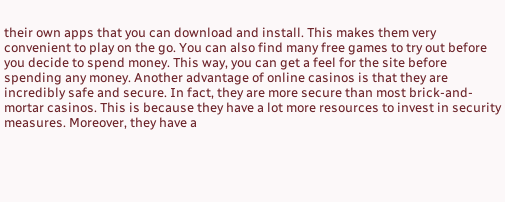their own apps that you can download and install. This makes them very convenient to play on the go. You can also find many free games to try out before you decide to spend money. This way, you can get a feel for the site before spending any money. Another advantage of online casinos is that they are incredibly safe and secure. In fact, they are more secure than most brick-and-mortar casinos. This is because they have a lot more resources to invest in security measures. Moreover, they have a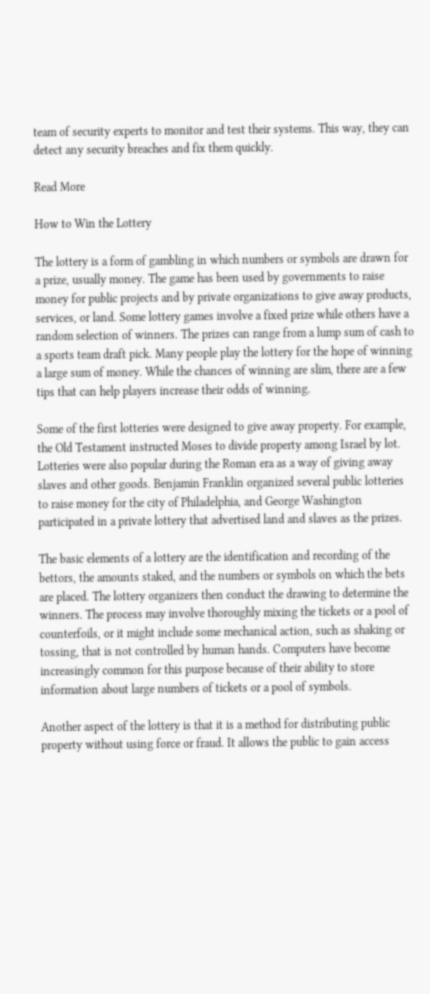team of security experts to monitor and test their systems. This way, they can detect any security breaches and fix them quickly.

Read More

How to Win the Lottery

The lottery is a form of gambling in which numbers or symbols are drawn for a prize, usually money. The game has been used by governments to raise money for public projects and by private organizations to give away products, services, or land. Some lottery games involve a fixed prize while others have a random selection of winners. The prizes can range from a lump sum of cash to a sports team draft pick. Many people play the lottery for the hope of winning a large sum of money. While the chances of winning are slim, there are a few tips that can help players increase their odds of winning.

Some of the first lotteries were designed to give away property. For example, the Old Testament instructed Moses to divide property among Israel by lot. Lotteries were also popular during the Roman era as a way of giving away slaves and other goods. Benjamin Franklin organized several public lotteries to raise money for the city of Philadelphia, and George Washington participated in a private lottery that advertised land and slaves as the prizes.

The basic elements of a lottery are the identification and recording of the bettors, the amounts staked, and the numbers or symbols on which the bets are placed. The lottery organizers then conduct the drawing to determine the winners. The process may involve thoroughly mixing the tickets or a pool of counterfoils, or it might include some mechanical action, such as shaking or tossing, that is not controlled by human hands. Computers have become increasingly common for this purpose because of their ability to store information about large numbers of tickets or a pool of symbols.

Another aspect of the lottery is that it is a method for distributing public property without using force or fraud. It allows the public to gain access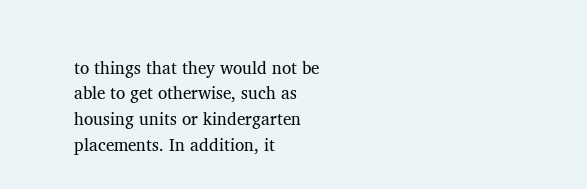to things that they would not be able to get otherwise, such as housing units or kindergarten placements. In addition, it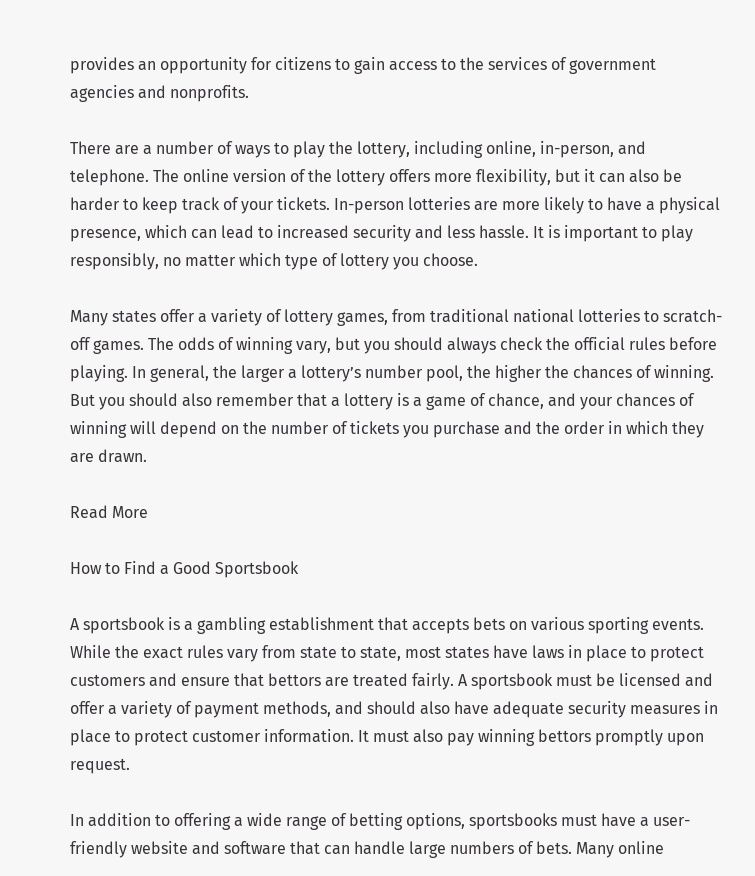provides an opportunity for citizens to gain access to the services of government agencies and nonprofits.

There are a number of ways to play the lottery, including online, in-person, and telephone. The online version of the lottery offers more flexibility, but it can also be harder to keep track of your tickets. In-person lotteries are more likely to have a physical presence, which can lead to increased security and less hassle. It is important to play responsibly, no matter which type of lottery you choose.

Many states offer a variety of lottery games, from traditional national lotteries to scratch-off games. The odds of winning vary, but you should always check the official rules before playing. In general, the larger a lottery’s number pool, the higher the chances of winning. But you should also remember that a lottery is a game of chance, and your chances of winning will depend on the number of tickets you purchase and the order in which they are drawn.

Read More

How to Find a Good Sportsbook

A sportsbook is a gambling establishment that accepts bets on various sporting events. While the exact rules vary from state to state, most states have laws in place to protect customers and ensure that bettors are treated fairly. A sportsbook must be licensed and offer a variety of payment methods, and should also have adequate security measures in place to protect customer information. It must also pay winning bettors promptly upon request.

In addition to offering a wide range of betting options, sportsbooks must have a user-friendly website and software that can handle large numbers of bets. Many online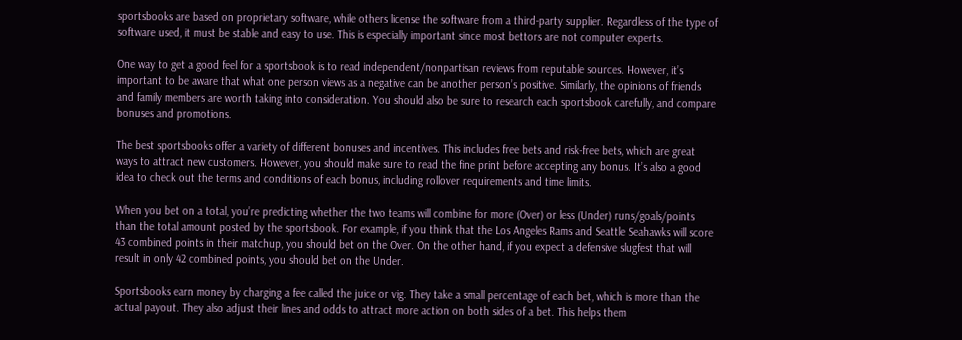sportsbooks are based on proprietary software, while others license the software from a third-party supplier. Regardless of the type of software used, it must be stable and easy to use. This is especially important since most bettors are not computer experts.

One way to get a good feel for a sportsbook is to read independent/nonpartisan reviews from reputable sources. However, it’s important to be aware that what one person views as a negative can be another person’s positive. Similarly, the opinions of friends and family members are worth taking into consideration. You should also be sure to research each sportsbook carefully, and compare bonuses and promotions.

The best sportsbooks offer a variety of different bonuses and incentives. This includes free bets and risk-free bets, which are great ways to attract new customers. However, you should make sure to read the fine print before accepting any bonus. It’s also a good idea to check out the terms and conditions of each bonus, including rollover requirements and time limits.

When you bet on a total, you’re predicting whether the two teams will combine for more (Over) or less (Under) runs/goals/points than the total amount posted by the sportsbook. For example, if you think that the Los Angeles Rams and Seattle Seahawks will score 43 combined points in their matchup, you should bet on the Over. On the other hand, if you expect a defensive slugfest that will result in only 42 combined points, you should bet on the Under.

Sportsbooks earn money by charging a fee called the juice or vig. They take a small percentage of each bet, which is more than the actual payout. They also adjust their lines and odds to attract more action on both sides of a bet. This helps them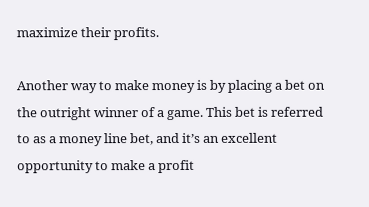maximize their profits.

Another way to make money is by placing a bet on the outright winner of a game. This bet is referred to as a money line bet, and it’s an excellent opportunity to make a profit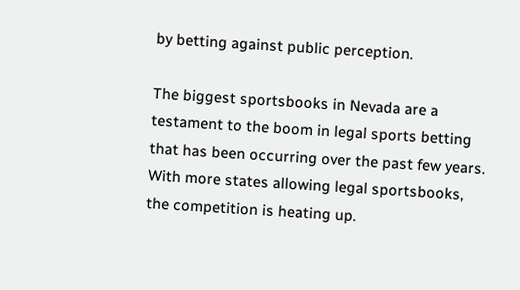by betting against public perception.

The biggest sportsbooks in Nevada are a testament to the boom in legal sports betting that has been occurring over the past few years. With more states allowing legal sportsbooks, the competition is heating up.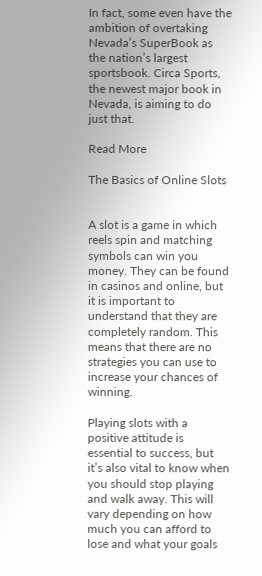In fact, some even have the ambition of overtaking Nevada’s SuperBook as the nation’s largest sportsbook. Circa Sports, the newest major book in Nevada, is aiming to do just that.

Read More

The Basics of Online Slots


A slot is a game in which reels spin and matching symbols can win you money. They can be found in casinos and online, but it is important to understand that they are completely random. This means that there are no strategies you can use to increase your chances of winning.

Playing slots with a positive attitude is essential to success, but it’s also vital to know when you should stop playing and walk away. This will vary depending on how much you can afford to lose and what your goals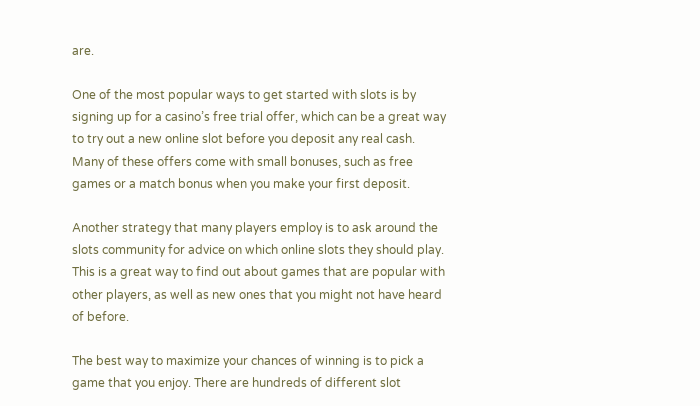are.

One of the most popular ways to get started with slots is by signing up for a casino’s free trial offer, which can be a great way to try out a new online slot before you deposit any real cash. Many of these offers come with small bonuses, such as free games or a match bonus when you make your first deposit.

Another strategy that many players employ is to ask around the slots community for advice on which online slots they should play. This is a great way to find out about games that are popular with other players, as well as new ones that you might not have heard of before.

The best way to maximize your chances of winning is to pick a game that you enjoy. There are hundreds of different slot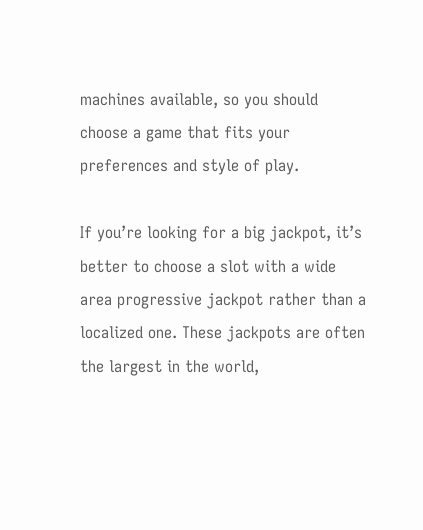machines available, so you should choose a game that fits your preferences and style of play.

If you’re looking for a big jackpot, it’s better to choose a slot with a wide area progressive jackpot rather than a localized one. These jackpots are often the largest in the world,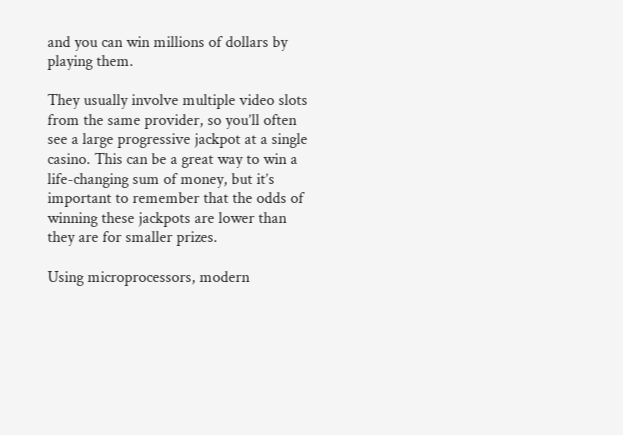and you can win millions of dollars by playing them.

They usually involve multiple video slots from the same provider, so you’ll often see a large progressive jackpot at a single casino. This can be a great way to win a life-changing sum of money, but it’s important to remember that the odds of winning these jackpots are lower than they are for smaller prizes.

Using microprocessors, modern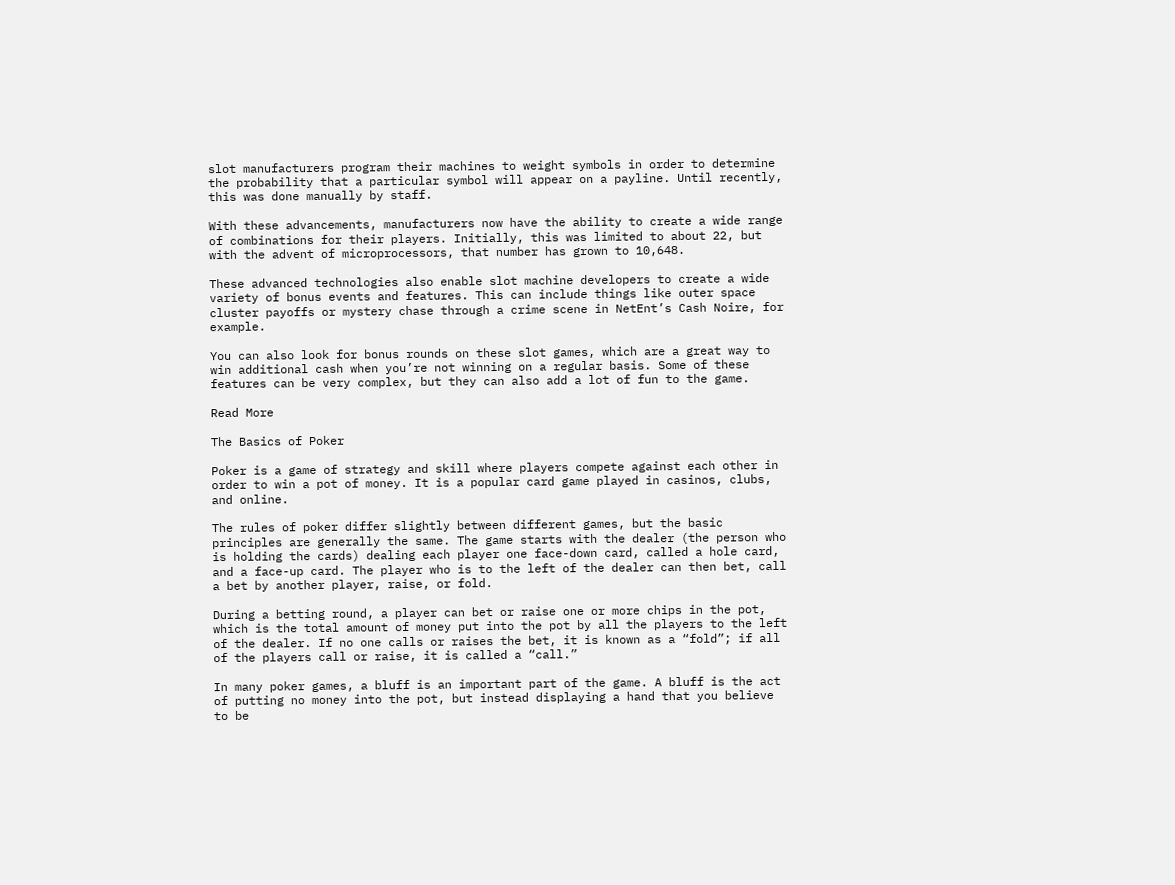slot manufacturers program their machines to weight symbols in order to determine the probability that a particular symbol will appear on a payline. Until recently, this was done manually by staff.

With these advancements, manufacturers now have the ability to create a wide range of combinations for their players. Initially, this was limited to about 22, but with the advent of microprocessors, that number has grown to 10,648.

These advanced technologies also enable slot machine developers to create a wide variety of bonus events and features. This can include things like outer space cluster payoffs or mystery chase through a crime scene in NetEnt’s Cash Noire, for example.

You can also look for bonus rounds on these slot games, which are a great way to win additional cash when you’re not winning on a regular basis. Some of these features can be very complex, but they can also add a lot of fun to the game.

Read More

The Basics of Poker

Poker is a game of strategy and skill where players compete against each other in order to win a pot of money. It is a popular card game played in casinos, clubs, and online.

The rules of poker differ slightly between different games, but the basic principles are generally the same. The game starts with the dealer (the person who is holding the cards) dealing each player one face-down card, called a hole card, and a face-up card. The player who is to the left of the dealer can then bet, call a bet by another player, raise, or fold.

During a betting round, a player can bet or raise one or more chips in the pot, which is the total amount of money put into the pot by all the players to the left of the dealer. If no one calls or raises the bet, it is known as a “fold”; if all of the players call or raise, it is called a “call.”

In many poker games, a bluff is an important part of the game. A bluff is the act of putting no money into the pot, but instead displaying a hand that you believe to be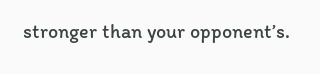stronger than your opponent’s.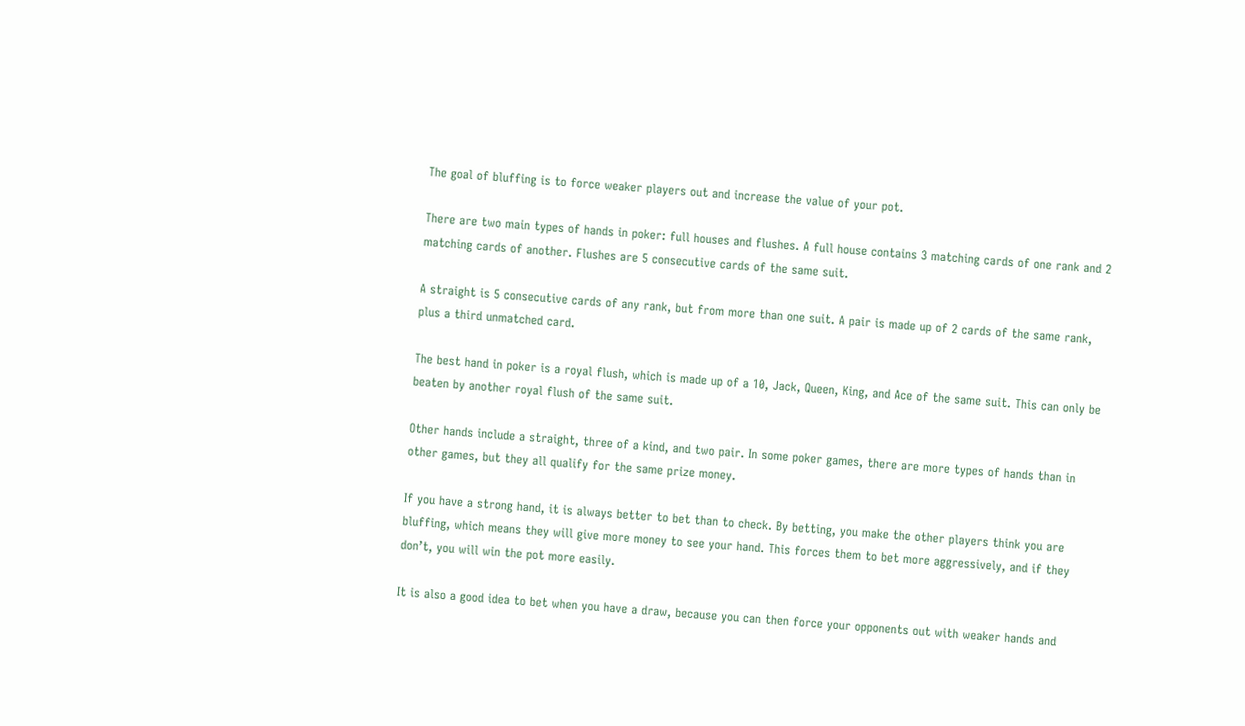The goal of bluffing is to force weaker players out and increase the value of your pot.

There are two main types of hands in poker: full houses and flushes. A full house contains 3 matching cards of one rank and 2 matching cards of another. Flushes are 5 consecutive cards of the same suit.

A straight is 5 consecutive cards of any rank, but from more than one suit. A pair is made up of 2 cards of the same rank, plus a third unmatched card.

The best hand in poker is a royal flush, which is made up of a 10, Jack, Queen, King, and Ace of the same suit. This can only be beaten by another royal flush of the same suit.

Other hands include a straight, three of a kind, and two pair. In some poker games, there are more types of hands than in other games, but they all qualify for the same prize money.

If you have a strong hand, it is always better to bet than to check. By betting, you make the other players think you are bluffing, which means they will give more money to see your hand. This forces them to bet more aggressively, and if they don’t, you will win the pot more easily.

It is also a good idea to bet when you have a draw, because you can then force your opponents out with weaker hands and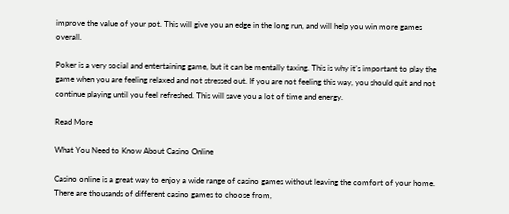improve the value of your pot. This will give you an edge in the long run, and will help you win more games overall.

Poker is a very social and entertaining game, but it can be mentally taxing. This is why it’s important to play the game when you are feeling relaxed and not stressed out. If you are not feeling this way, you should quit and not continue playing until you feel refreshed. This will save you a lot of time and energy.

Read More

What You Need to Know About Casino Online

Casino online is a great way to enjoy a wide range of casino games without leaving the comfort of your home. There are thousands of different casino games to choose from,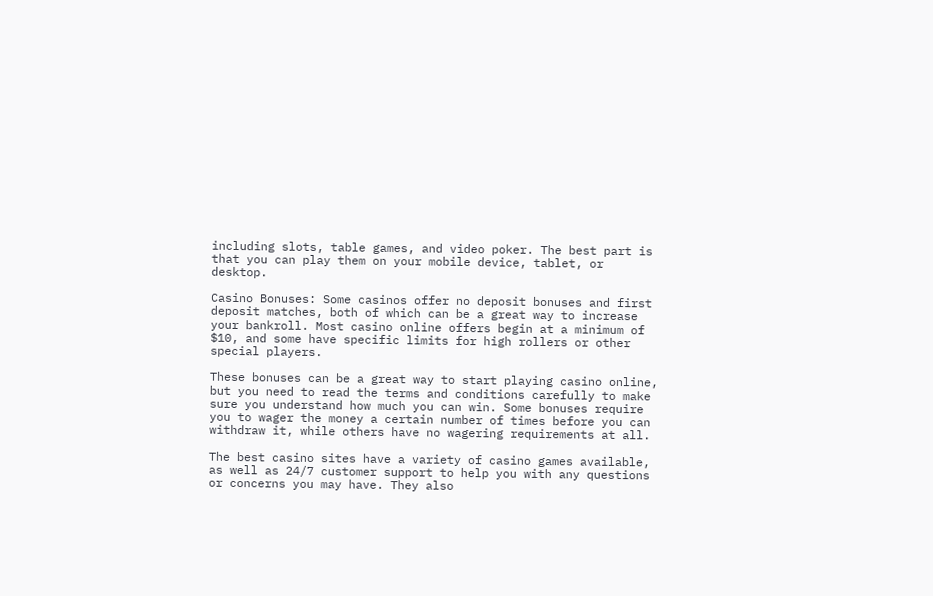including slots, table games, and video poker. The best part is that you can play them on your mobile device, tablet, or desktop.

Casino Bonuses: Some casinos offer no deposit bonuses and first deposit matches, both of which can be a great way to increase your bankroll. Most casino online offers begin at a minimum of $10, and some have specific limits for high rollers or other special players.

These bonuses can be a great way to start playing casino online, but you need to read the terms and conditions carefully to make sure you understand how much you can win. Some bonuses require you to wager the money a certain number of times before you can withdraw it, while others have no wagering requirements at all.

The best casino sites have a variety of casino games available, as well as 24/7 customer support to help you with any questions or concerns you may have. They also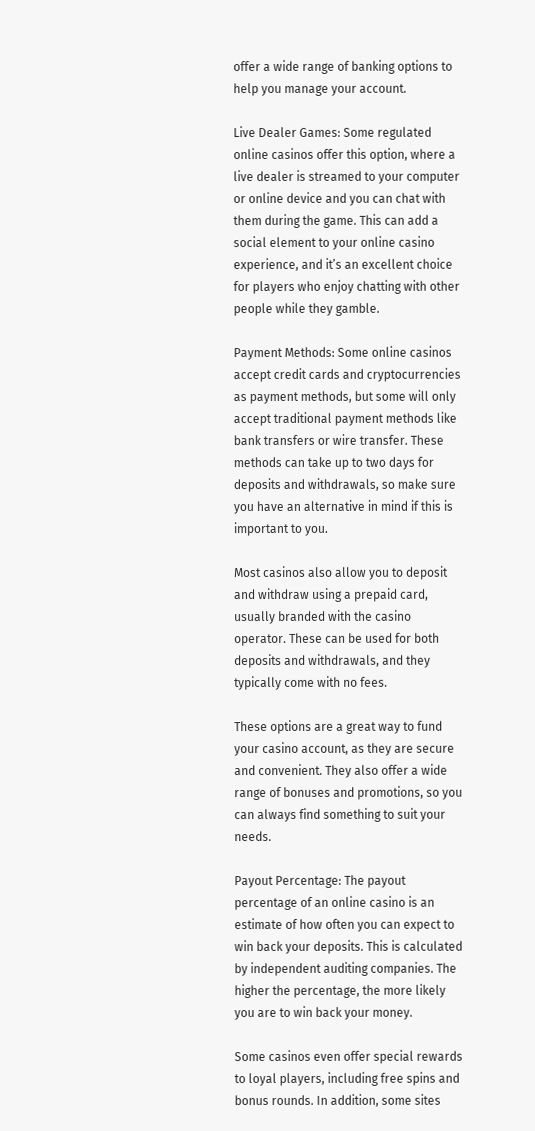offer a wide range of banking options to help you manage your account.

Live Dealer Games: Some regulated online casinos offer this option, where a live dealer is streamed to your computer or online device and you can chat with them during the game. This can add a social element to your online casino experience, and it’s an excellent choice for players who enjoy chatting with other people while they gamble.

Payment Methods: Some online casinos accept credit cards and cryptocurrencies as payment methods, but some will only accept traditional payment methods like bank transfers or wire transfer. These methods can take up to two days for deposits and withdrawals, so make sure you have an alternative in mind if this is important to you.

Most casinos also allow you to deposit and withdraw using a prepaid card, usually branded with the casino operator. These can be used for both deposits and withdrawals, and they typically come with no fees.

These options are a great way to fund your casino account, as they are secure and convenient. They also offer a wide range of bonuses and promotions, so you can always find something to suit your needs.

Payout Percentage: The payout percentage of an online casino is an estimate of how often you can expect to win back your deposits. This is calculated by independent auditing companies. The higher the percentage, the more likely you are to win back your money.

Some casinos even offer special rewards to loyal players, including free spins and bonus rounds. In addition, some sites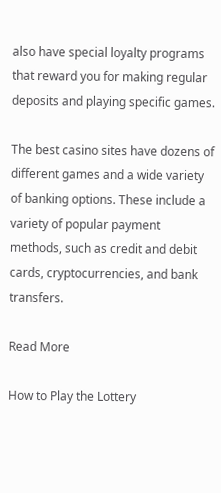also have special loyalty programs that reward you for making regular deposits and playing specific games.

The best casino sites have dozens of different games and a wide variety of banking options. These include a variety of popular payment methods, such as credit and debit cards, cryptocurrencies, and bank transfers.

Read More

How to Play the Lottery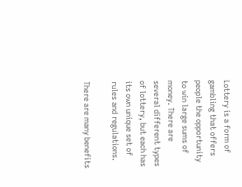Lottery is a form of gambling that offers people the opportunity to win large sums of money. There are several different types of lottery, but each has its own unique set of rules and regulations.

There are many benefits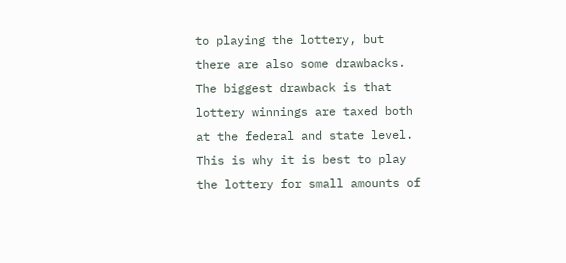to playing the lottery, but there are also some drawbacks. The biggest drawback is that lottery winnings are taxed both at the federal and state level. This is why it is best to play the lottery for small amounts of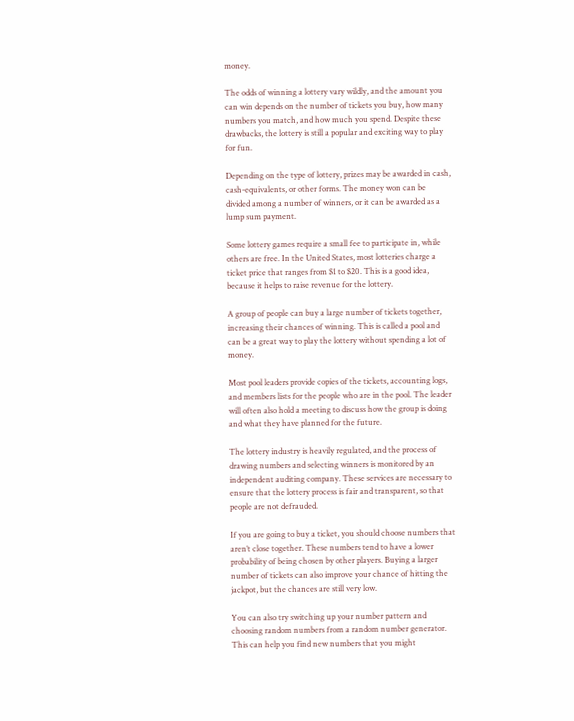money.

The odds of winning a lottery vary wildly, and the amount you can win depends on the number of tickets you buy, how many numbers you match, and how much you spend. Despite these drawbacks, the lottery is still a popular and exciting way to play for fun.

Depending on the type of lottery, prizes may be awarded in cash, cash-equivalents, or other forms. The money won can be divided among a number of winners, or it can be awarded as a lump sum payment.

Some lottery games require a small fee to participate in, while others are free. In the United States, most lotteries charge a ticket price that ranges from $1 to $20. This is a good idea, because it helps to raise revenue for the lottery.

A group of people can buy a large number of tickets together, increasing their chances of winning. This is called a pool and can be a great way to play the lottery without spending a lot of money.

Most pool leaders provide copies of the tickets, accounting logs, and members lists for the people who are in the pool. The leader will often also hold a meeting to discuss how the group is doing and what they have planned for the future.

The lottery industry is heavily regulated, and the process of drawing numbers and selecting winners is monitored by an independent auditing company. These services are necessary to ensure that the lottery process is fair and transparent, so that people are not defrauded.

If you are going to buy a ticket, you should choose numbers that aren’t close together. These numbers tend to have a lower probability of being chosen by other players. Buying a larger number of tickets can also improve your chance of hitting the jackpot, but the chances are still very low.

You can also try switching up your number pattern and choosing random numbers from a random number generator. This can help you find new numbers that you might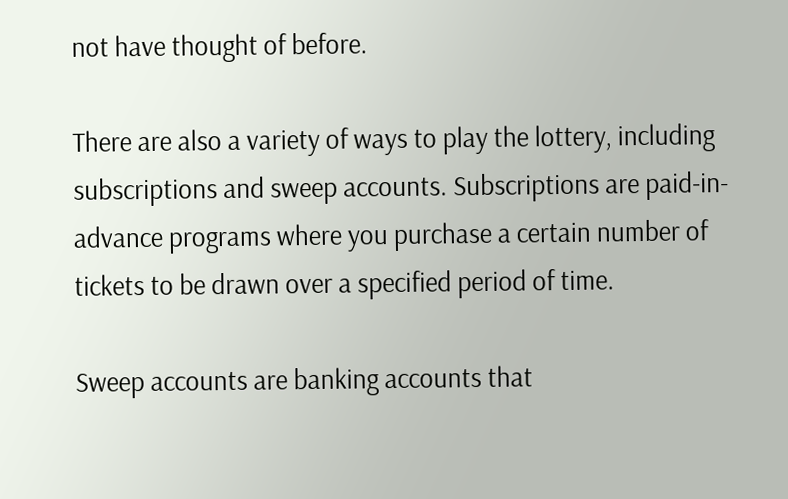not have thought of before.

There are also a variety of ways to play the lottery, including subscriptions and sweep accounts. Subscriptions are paid-in-advance programs where you purchase a certain number of tickets to be drawn over a specified period of time.

Sweep accounts are banking accounts that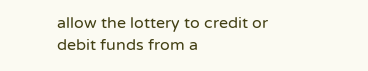allow the lottery to credit or debit funds from a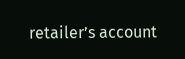retailer’s account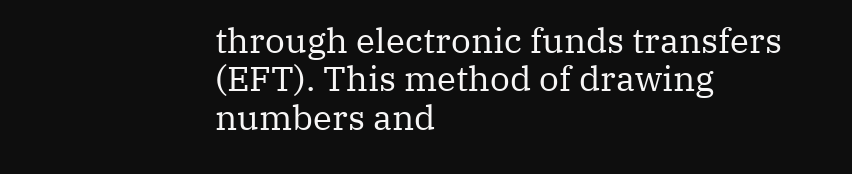through electronic funds transfers (EFT). This method of drawing numbers and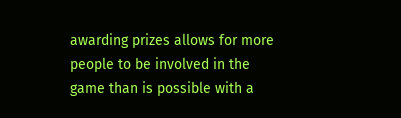awarding prizes allows for more people to be involved in the game than is possible with a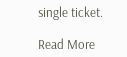single ticket.

Read More